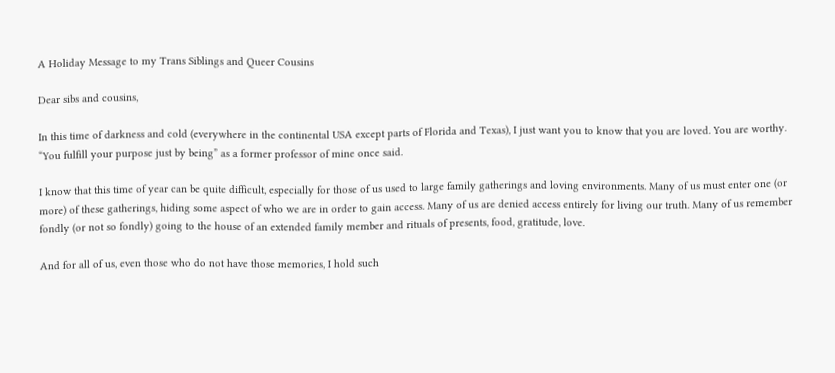A Holiday Message to my Trans Siblings and Queer Cousins

Dear sibs and cousins,

In this time of darkness and cold (everywhere in the continental USA except parts of Florida and Texas), I just want you to know that you are loved. You are worthy. “You fulfill your purpose just by being” as a former professor of mine once said.

I know that this time of year can be quite difficult, especially for those of us used to large family gatherings and loving environments. Many of us must enter one (or more) of these gatherings, hiding some aspect of who we are in order to gain access. Many of us are denied access entirely for living our truth. Many of us remember fondly (or not so fondly) going to the house of an extended family member and rituals of presents, food, gratitude, love.

And for all of us, even those who do not have those memories, I hold such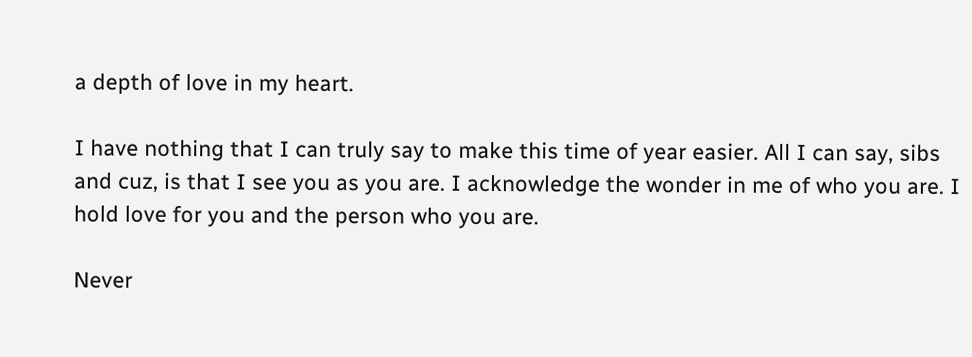a depth of love in my heart.

I have nothing that I can truly say to make this time of year easier. All I can say, sibs and cuz, is that I see you as you are. I acknowledge the wonder in me of who you are. I hold love for you and the person who you are.

Never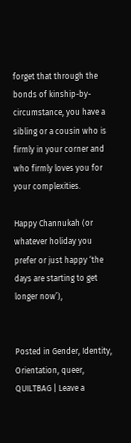forget that through the bonds of kinship-by-circumstance, you have a sibling or a cousin who is firmly in your corner and who firmly loves you for your complexities.

Happy Channukah (or whatever holiday you prefer or just happy ‘the days are starting to get longer now’),


Posted in Gender, Identity, Orientation, queer, QUILTBAG | Leave a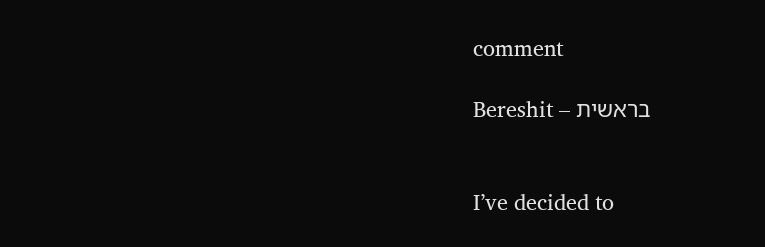comment

Bereshit – בראשית


I’ve decided to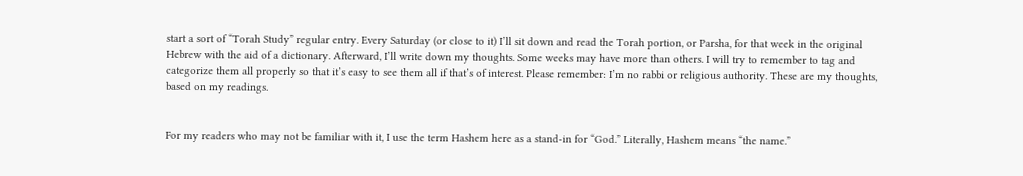start a sort of “Torah Study” regular entry. Every Saturday (or close to it) I’ll sit down and read the Torah portion, or Parsha, for that week in the original Hebrew with the aid of a dictionary. Afterward, I’ll write down my thoughts. Some weeks may have more than others. I will try to remember to tag and categorize them all properly so that it’s easy to see them all if that’s of interest. Please remember: I’m no rabbi or religious authority. These are my thoughts, based on my readings.


For my readers who may not be familiar with it, I use the term Hashem here as a stand-in for “God.” Literally, Hashem means “the name.”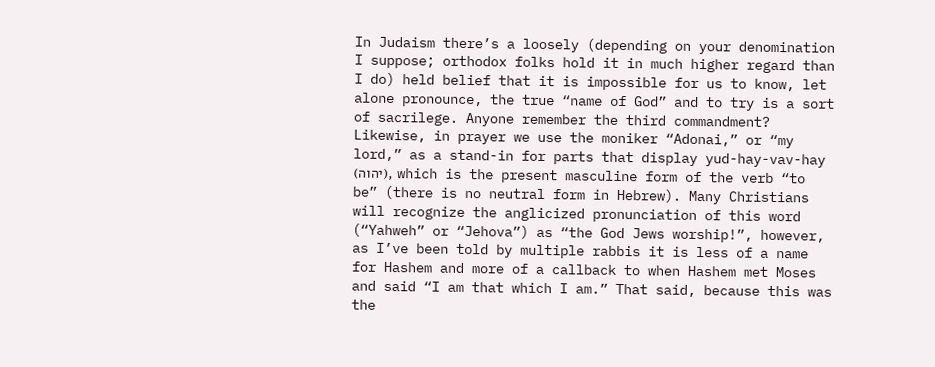In Judaism there’s a loosely (depending on your denomination I suppose; orthodox folks hold it in much higher regard than I do) held belief that it is impossible for us to know, let alone pronounce, the true “name of God” and to try is a sort of sacrilege. Anyone remember the third commandment? Likewise, in prayer we use the moniker “Adonai,” or “my lord,” as a stand-in for parts that display yud-hay-vav-hay (יהוה), which is the present masculine form of the verb “to be” (there is no neutral form in Hebrew). Many Christians will recognize the anglicized pronunciation of this word (“Yahweh” or “Jehova”) as “the God Jews worship!”, however, as I’ve been told by multiple rabbis it is less of a name for Hashem and more of a callback to when Hashem met Moses and said “I am that which I am.” That said, because this was the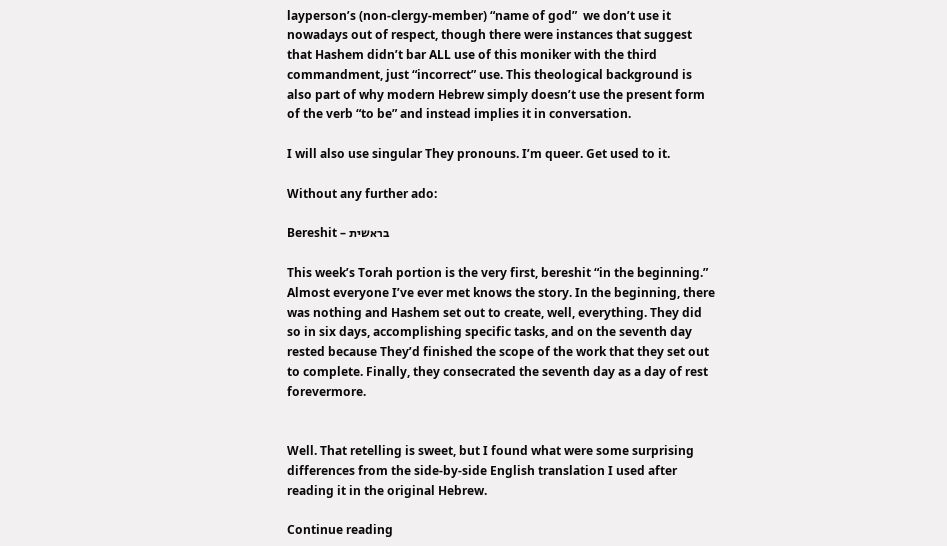layperson’s (non-clergy-member) “name of god”  we don’t use it nowadays out of respect, though there were instances that suggest that Hashem didn’t bar ALL use of this moniker with the third commandment, just “incorrect” use. This theological background is also part of why modern Hebrew simply doesn’t use the present form of the verb “to be” and instead implies it in conversation.

I will also use singular They pronouns. I’m queer. Get used to it.

Without any further ado:

Bereshit – בראשית

This week’s Torah portion is the very first, bereshit “in the beginning.” Almost everyone I’ve ever met knows the story. In the beginning, there was nothing and Hashem set out to create, well, everything. They did so in six days, accomplishing specific tasks, and on the seventh day rested because They’d finished the scope of the work that they set out to complete. Finally, they consecrated the seventh day as a day of rest forevermore.


Well. That retelling is sweet, but I found what were some surprising differences from the side-by-side English translation I used after reading it in the original Hebrew.

Continue reading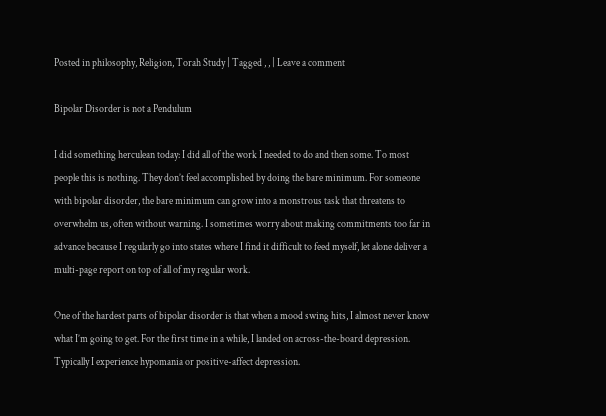Posted in philosophy, Religion, Torah Study | Tagged , , | Leave a comment

Bipolar Disorder is not a Pendulum

I did something herculean today: I did all of the work I needed to do and then some. To most people this is nothing. They don’t feel accomplished by doing the bare minimum. For someone with bipolar disorder, the bare minimum can grow into a monstrous task that threatens to overwhelm us, often without warning. I sometimes worry about making commitments too far in advance because I regularly go into states where I find it difficult to feed myself, let alone deliver a multi-page report on top of all of my regular work.

One of the hardest parts of bipolar disorder is that when a mood swing hits, I almost never know what I’m going to get. For the first time in a while, I landed on across-the-board depression. Typically I experience hypomania or positive-affect depression.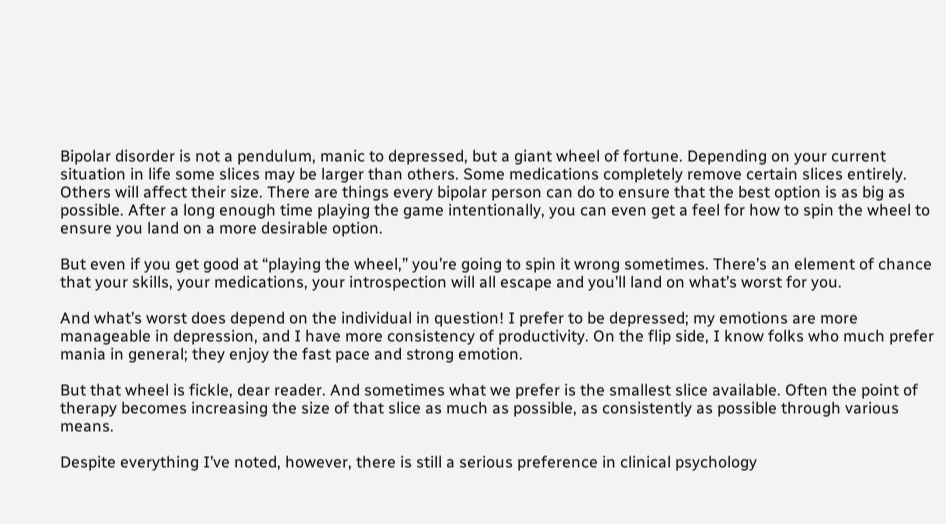Bipolar disorder is not a pendulum, manic to depressed, but a giant wheel of fortune. Depending on your current situation in life some slices may be larger than others. Some medications completely remove certain slices entirely. Others will affect their size. There are things every bipolar person can do to ensure that the best option is as big as possible. After a long enough time playing the game intentionally, you can even get a feel for how to spin the wheel to ensure you land on a more desirable option.

But even if you get good at “playing the wheel,” you’re going to spin it wrong sometimes. There’s an element of chance that your skills, your medications, your introspection will all escape and you’ll land on what’s worst for you.

And what’s worst does depend on the individual in question! I prefer to be depressed; my emotions are more manageable in depression, and I have more consistency of productivity. On the flip side, I know folks who much prefer mania in general; they enjoy the fast pace and strong emotion.

But that wheel is fickle, dear reader. And sometimes what we prefer is the smallest slice available. Often the point of therapy becomes increasing the size of that slice as much as possible, as consistently as possible through various means.

Despite everything I’ve noted, however, there is still a serious preference in clinical psychology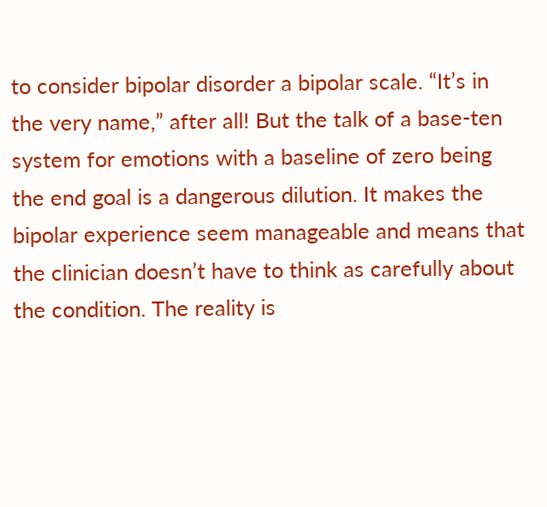to consider bipolar disorder a bipolar scale. “It’s in the very name,” after all! But the talk of a base-ten system for emotions with a baseline of zero being the end goal is a dangerous dilution. It makes the bipolar experience seem manageable and means that the clinician doesn’t have to think as carefully about the condition. The reality is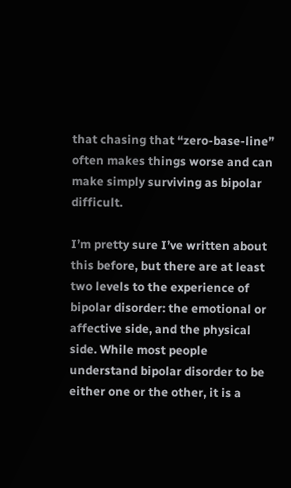that chasing that “zero-base-line” often makes things worse and can make simply surviving as bipolar difficult.

I’m pretty sure I’ve written about this before, but there are at least two levels to the experience of bipolar disorder: the emotional or affective side, and the physical side. While most people understand bipolar disorder to be either one or the other, it is a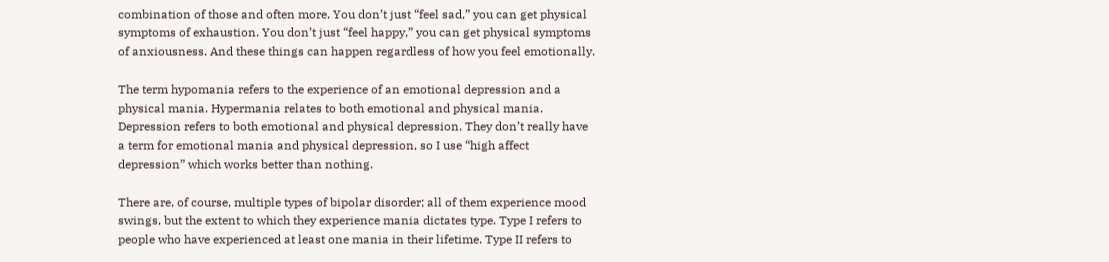combination of those and often more. You don’t just “feel sad,” you can get physical symptoms of exhaustion. You don’t just “feel happy,” you can get physical symptoms of anxiousness. And these things can happen regardless of how you feel emotionally.

The term hypomania refers to the experience of an emotional depression and a physical mania. Hypermania relates to both emotional and physical mania. Depression refers to both emotional and physical depression. They don’t really have a term for emotional mania and physical depression, so I use “high affect depression” which works better than nothing.

There are, of course, multiple types of bipolar disorder; all of them experience mood swings, but the extent to which they experience mania dictates type. Type I refers to people who have experienced at least one mania in their lifetime. Type II refers to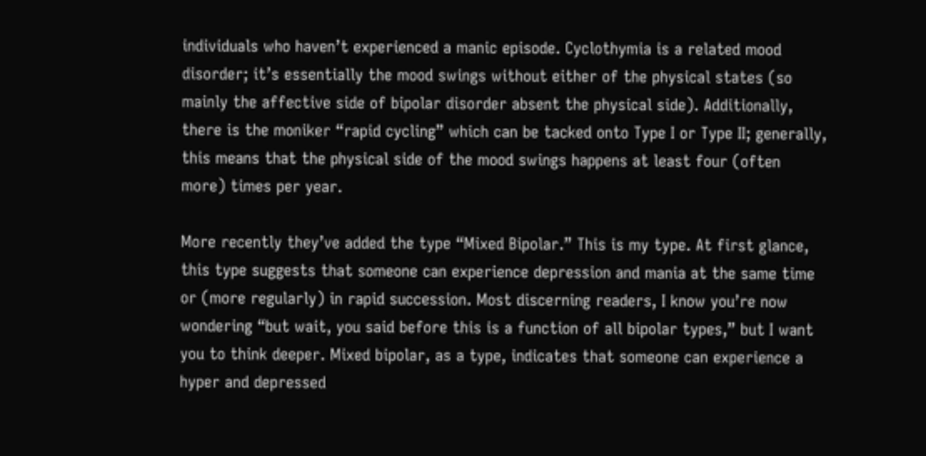individuals who haven’t experienced a manic episode. Cyclothymia is a related mood disorder; it’s essentially the mood swings without either of the physical states (so mainly the affective side of bipolar disorder absent the physical side). Additionally, there is the moniker “rapid cycling” which can be tacked onto Type I or Type II; generally, this means that the physical side of the mood swings happens at least four (often more) times per year.

More recently they’ve added the type “Mixed Bipolar.” This is my type. At first glance, this type suggests that someone can experience depression and mania at the same time or (more regularly) in rapid succession. Most discerning readers, I know you’re now wondering “but wait, you said before this is a function of all bipolar types,” but I want you to think deeper. Mixed bipolar, as a type, indicates that someone can experience a hyper and depressed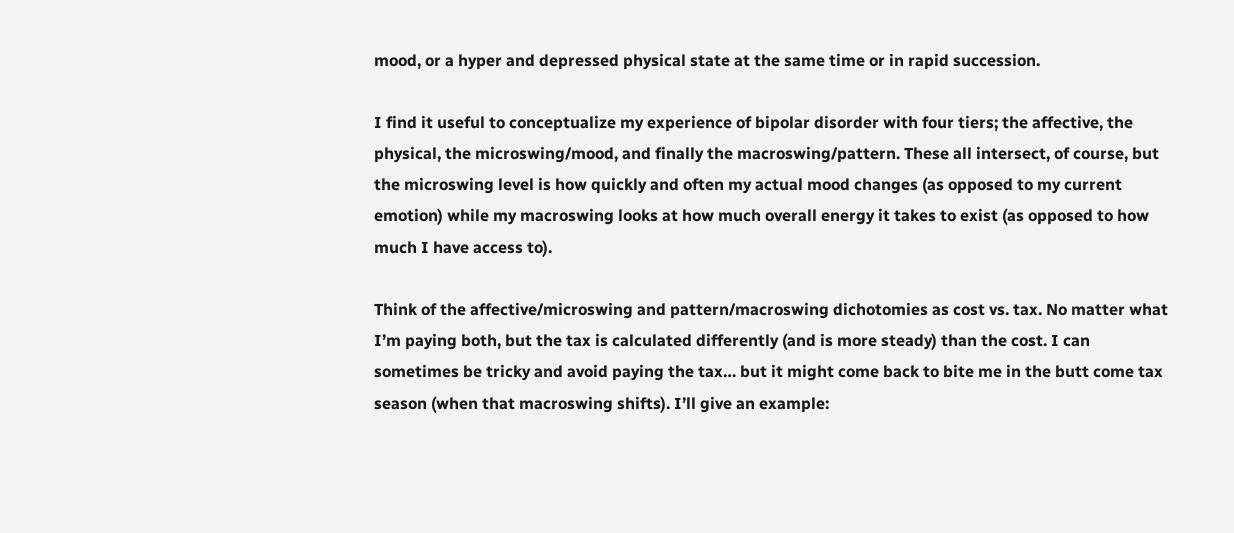mood, or a hyper and depressed physical state at the same time or in rapid succession.

I find it useful to conceptualize my experience of bipolar disorder with four tiers; the affective, the physical, the microswing/mood, and finally the macroswing/pattern. These all intersect, of course, but the microswing level is how quickly and often my actual mood changes (as opposed to my current emotion) while my macroswing looks at how much overall energy it takes to exist (as opposed to how much I have access to).

Think of the affective/microswing and pattern/macroswing dichotomies as cost vs. tax. No matter what I’m paying both, but the tax is calculated differently (and is more steady) than the cost. I can sometimes be tricky and avoid paying the tax… but it might come back to bite me in the butt come tax season (when that macroswing shifts). I’ll give an example: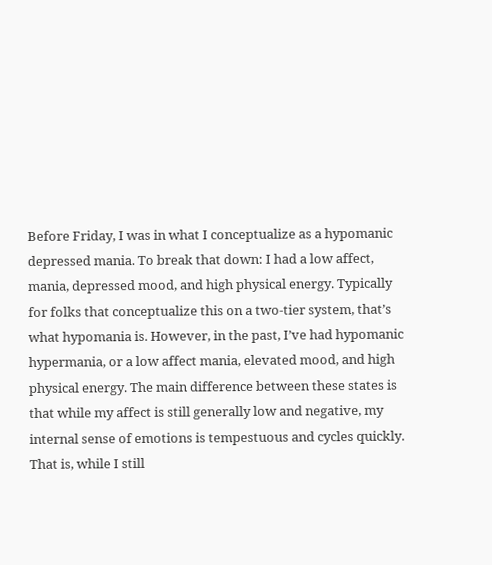Before Friday, I was in what I conceptualize as a hypomanic depressed mania. To break that down: I had a low affect, mania, depressed mood, and high physical energy. Typically for folks that conceptualize this on a two-tier system, that’s what hypomania is. However, in the past, I’ve had hypomanic hypermania, or a low affect mania, elevated mood, and high physical energy. The main difference between these states is that while my affect is still generally low and negative, my internal sense of emotions is tempestuous and cycles quickly. That is, while I still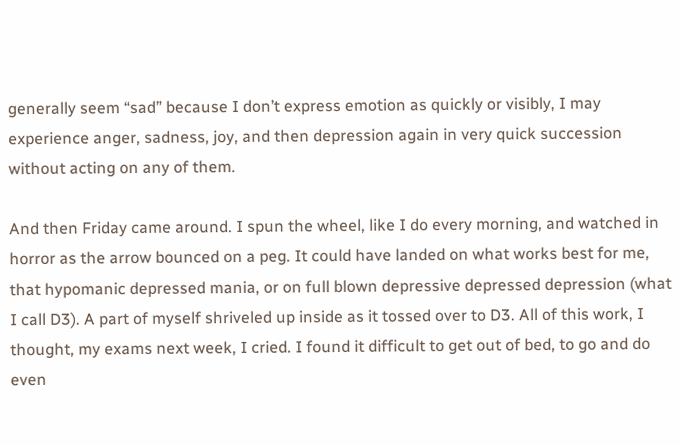generally seem “sad” because I don’t express emotion as quickly or visibly, I may experience anger, sadness, joy, and then depression again in very quick succession without acting on any of them.

And then Friday came around. I spun the wheel, like I do every morning, and watched in horror as the arrow bounced on a peg. It could have landed on what works best for me, that hypomanic depressed mania, or on full blown depressive depressed depression (what I call D3). A part of myself shriveled up inside as it tossed over to D3. All of this work, I thought, my exams next week, I cried. I found it difficult to get out of bed, to go and do even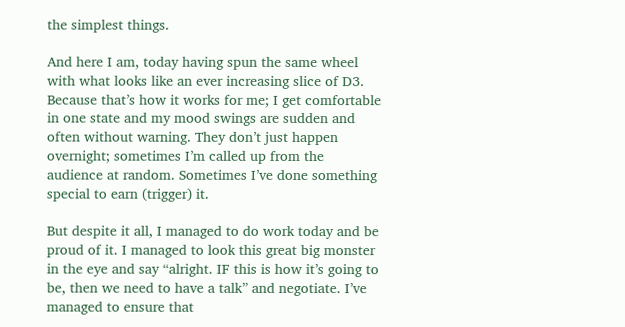the simplest things.

And here I am, today having spun the same wheel with what looks like an ever increasing slice of D3. Because that’s how it works for me; I get comfortable in one state and my mood swings are sudden and often without warning. They don’t just happen overnight; sometimes I’m called up from the audience at random. Sometimes I’ve done something special to earn (trigger) it.

But despite it all, I managed to do work today and be proud of it. I managed to look this great big monster in the eye and say “alright. IF this is how it’s going to be, then we need to have a talk” and negotiate. I’ve managed to ensure that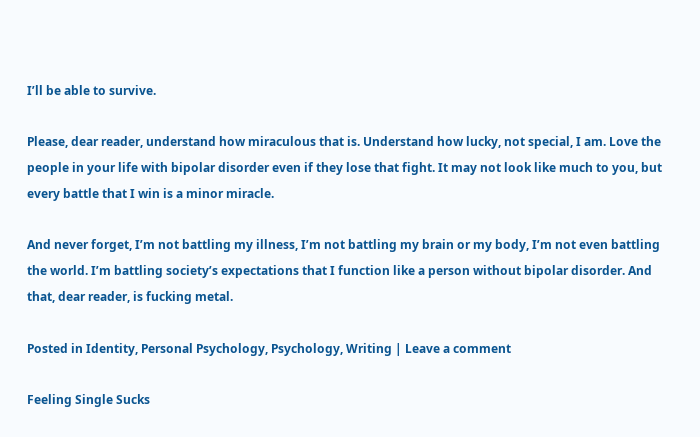I’ll be able to survive.

Please, dear reader, understand how miraculous that is. Understand how lucky, not special, I am. Love the people in your life with bipolar disorder even if they lose that fight. It may not look like much to you, but every battle that I win is a minor miracle.

And never forget, I’m not battling my illness, I’m not battling my brain or my body, I’m not even battling the world. I’m battling society’s expectations that I function like a person without bipolar disorder. And that, dear reader, is fucking metal.

Posted in Identity, Personal Psychology, Psychology, Writing | Leave a comment

Feeling Single Sucks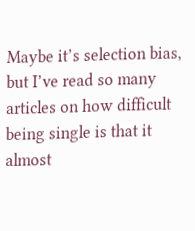Maybe it’s selection bias, but I’ve read so many articles on how difficult being single is that it almost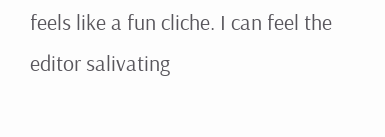feels like a fun cliche. I can feel the editor salivating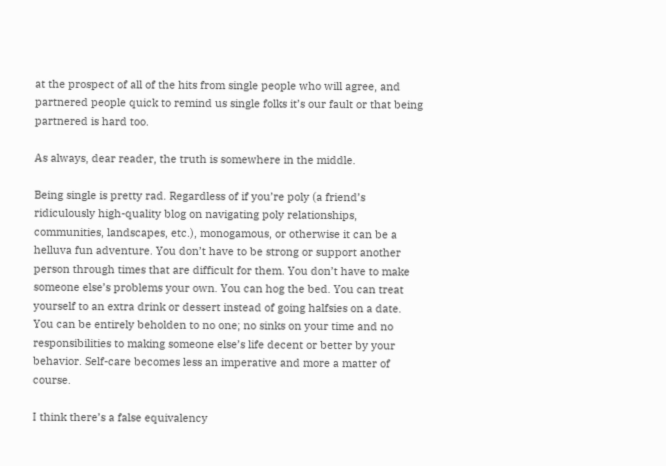at the prospect of all of the hits from single people who will agree, and partnered people quick to remind us single folks it’s our fault or that being partnered is hard too.

As always, dear reader, the truth is somewhere in the middle.

Being single is pretty rad. Regardless of if you’re poly (a friend’s ridiculously high-quality blog on navigating poly relationships, communities, landscapes, etc.), monogamous, or otherwise it can be a helluva fun adventure. You don’t have to be strong or support another person through times that are difficult for them. You don’t have to make someone else’s problems your own. You can hog the bed. You can treat yourself to an extra drink or dessert instead of going halfsies on a date. You can be entirely beholden to no one; no sinks on your time and no responsibilities to making someone else’s life decent or better by your behavior. Self-care becomes less an imperative and more a matter of course.

I think there’s a false equivalency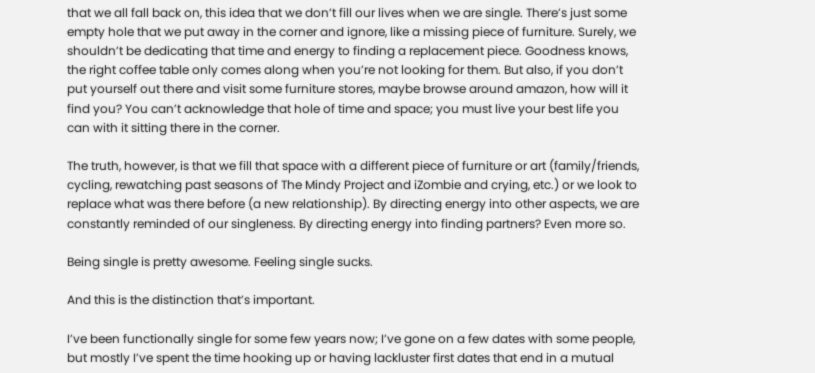that we all fall back on, this idea that we don’t fill our lives when we are single. There’s just some empty hole that we put away in the corner and ignore, like a missing piece of furniture. Surely, we shouldn’t be dedicating that time and energy to finding a replacement piece. Goodness knows, the right coffee table only comes along when you’re not looking for them. But also, if you don’t put yourself out there and visit some furniture stores, maybe browse around amazon, how will it find you? You can’t acknowledge that hole of time and space; you must live your best life you can with it sitting there in the corner.

The truth, however, is that we fill that space with a different piece of furniture or art (family/friends, cycling, rewatching past seasons of The Mindy Project and iZombie and crying, etc.) or we look to replace what was there before (a new relationship). By directing energy into other aspects, we are constantly reminded of our singleness. By directing energy into finding partners? Even more so.

Being single is pretty awesome. Feeling single sucks.

And this is the distinction that’s important.

I’ve been functionally single for some few years now; I’ve gone on a few dates with some people, but mostly I’ve spent the time hooking up or having lackluster first dates that end in a mutual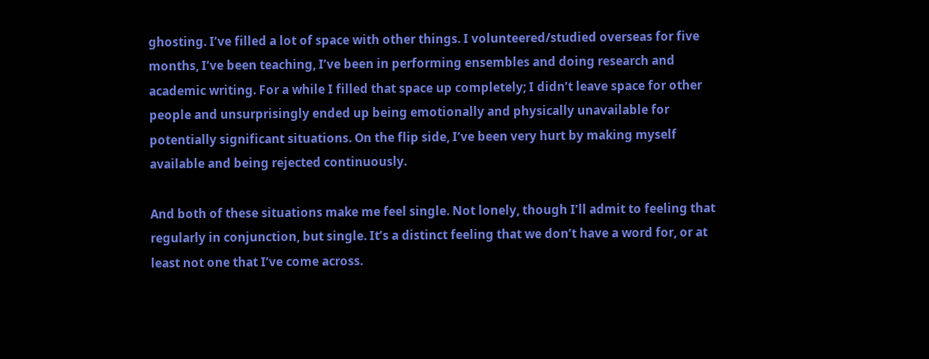ghosting. I’ve filled a lot of space with other things. I volunteered/studied overseas for five months, I’ve been teaching, I’ve been in performing ensembles and doing research and academic writing. For a while I filled that space up completely; I didn’t leave space for other people and unsurprisingly ended up being emotionally and physically unavailable for potentially significant situations. On the flip side, I’ve been very hurt by making myself available and being rejected continuously.

And both of these situations make me feel single. Not lonely, though I’ll admit to feeling that regularly in conjunction, but single. It’s a distinct feeling that we don’t have a word for, or at least not one that I’ve come across.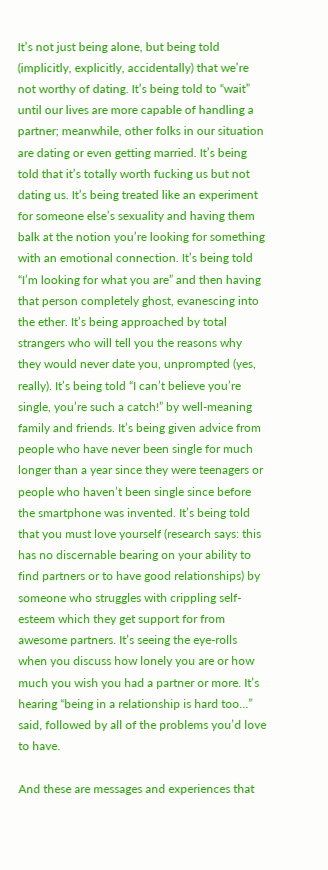It’s not just being alone, but being told (implicitly, explicitly, accidentally) that we’re not worthy of dating. It’s being told to “wait” until our lives are more capable of handling a partner; meanwhile, other folks in our situation are dating or even getting married. It’s being told that it’s totally worth fucking us but not dating us. It’s being treated like an experiment for someone else’s sexuality and having them balk at the notion you’re looking for something with an emotional connection. It’s being told “I’m looking for what you are” and then having that person completely ghost, evanescing into the ether. It’s being approached by total strangers who will tell you the reasons why they would never date you, unprompted (yes, really). It’s being told “I can’t believe you’re single, you’re such a catch!” by well-meaning family and friends. It’s being given advice from people who have never been single for much longer than a year since they were teenagers or people who haven’t been single since before the smartphone was invented. It’s being told that you must love yourself (research says: this has no discernable bearing on your ability to find partners or to have good relationships) by someone who struggles with crippling self-esteem which they get support for from awesome partners. It’s seeing the eye-rolls when you discuss how lonely you are or how much you wish you had a partner or more. It’s hearing “being in a relationship is hard too…” said, followed by all of the problems you’d love to have.

And these are messages and experiences that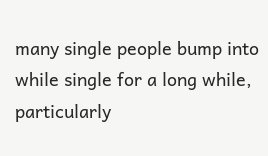many single people bump into while single for a long while, particularly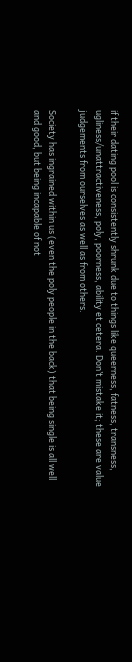if their dating pool is consistently shrunk due to things like queerness, fatness, transness, ugliness/unattractiveness, poly, poorness, ability et cetera. Don’t mistake it; these are value judgements from ourselves as well as from others.

Society has ingrained within us (even the poly people in the back) that being single is all well and good, but being incapable of not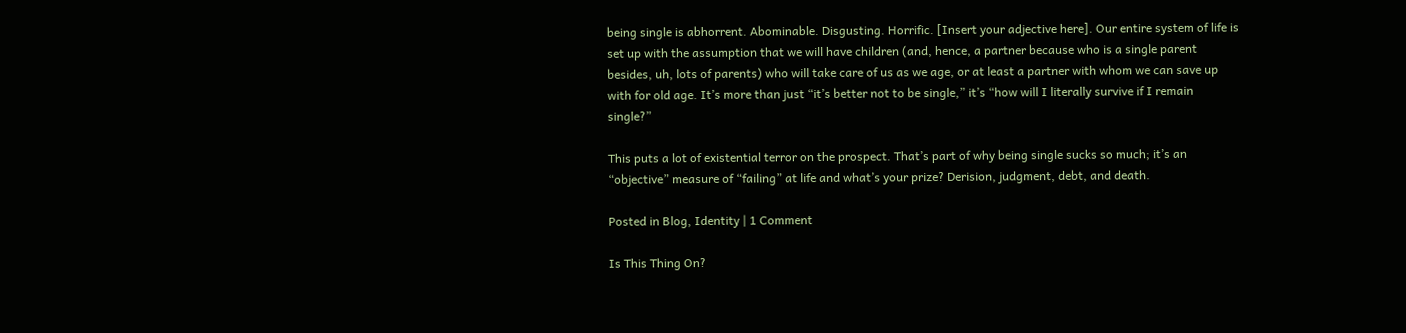being single is abhorrent. Abominable. Disgusting. Horrific. [Insert your adjective here]. Our entire system of life is set up with the assumption that we will have children (and, hence, a partner because who is a single parent besides, uh, lots of parents) who will take care of us as we age, or at least a partner with whom we can save up with for old age. It’s more than just “it’s better not to be single,” it’s “how will I literally survive if I remain single?”

This puts a lot of existential terror on the prospect. That’s part of why being single sucks so much; it’s an “objective” measure of “failing” at life and what’s your prize? Derision, judgment, debt, and death.

Posted in Blog, Identity | 1 Comment

Is This Thing On?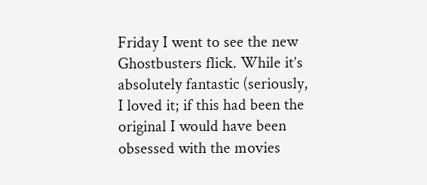Friday I went to see the new Ghostbusters flick. While it’s absolutely fantastic (seriously, I loved it; if this had been the original I would have been obsessed with the movies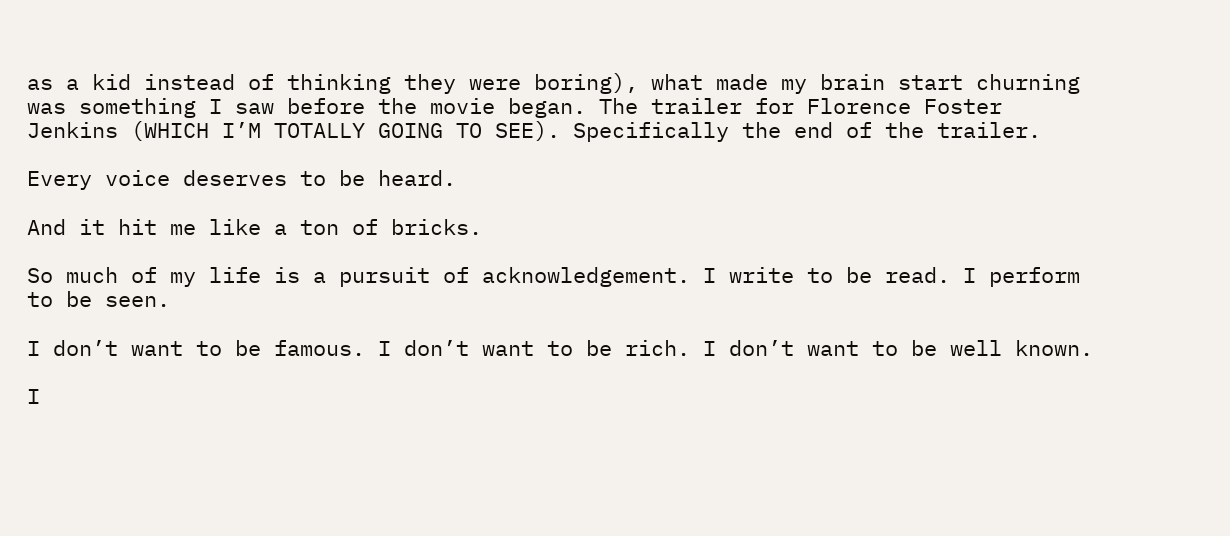as a kid instead of thinking they were boring), what made my brain start churning was something I saw before the movie began. The trailer for Florence Foster Jenkins (WHICH I’M TOTALLY GOING TO SEE). Specifically the end of the trailer.

Every voice deserves to be heard.

And it hit me like a ton of bricks.

So much of my life is a pursuit of acknowledgement. I write to be read. I perform to be seen.

I don’t want to be famous. I don’t want to be rich. I don’t want to be well known.

I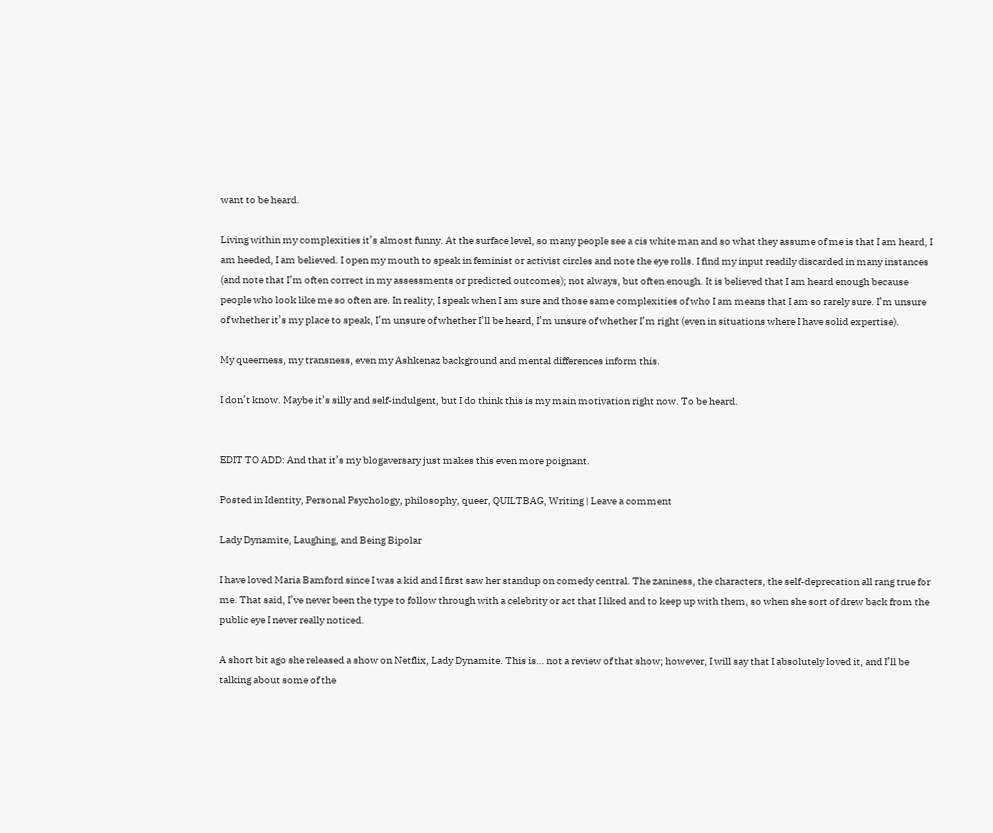want to be heard.

Living within my complexities it’s almost funny. At the surface level, so many people see a cis white man and so what they assume of me is that I am heard, I am heeded, I am believed. I open my mouth to speak in feminist or activist circles and note the eye rolls. I find my input readily discarded in many instances (and note that I’m often correct in my assessments or predicted outcomes); not always, but often enough. It is believed that I am heard enough because people who look like me so often are. In reality, I speak when I am sure and those same complexities of who I am means that I am so rarely sure. I’m unsure of whether it’s my place to speak, I’m unsure of whether I’ll be heard, I’m unsure of whether I’m right (even in situations where I have solid expertise).

My queerness, my transness, even my Ashkenaz background and mental differences inform this.

I don’t know. Maybe it’s silly and self-indulgent, but I do think this is my main motivation right now. To be heard.


EDIT TO ADD: And that it’s my blogaversary just makes this even more poignant.

Posted in Identity, Personal Psychology, philosophy, queer, QUILTBAG, Writing | Leave a comment

Lady Dynamite, Laughing, and Being Bipolar

I have loved Maria Bamford since I was a kid and I first saw her standup on comedy central. The zaniness, the characters, the self-deprecation all rang true for me. That said, I’ve never been the type to follow through with a celebrity or act that I liked and to keep up with them, so when she sort of drew back from the public eye I never really noticed.

A short bit ago she released a show on Netflix, Lady Dynamite. This is… not a review of that show; however, I will say that I absolutely loved it, and I’ll be talking about some of the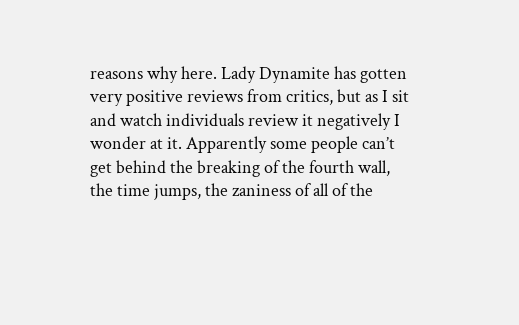reasons why here. Lady Dynamite has gotten very positive reviews from critics, but as I sit and watch individuals review it negatively I wonder at it. Apparently some people can’t get behind the breaking of the fourth wall, the time jumps, the zaniness of all of the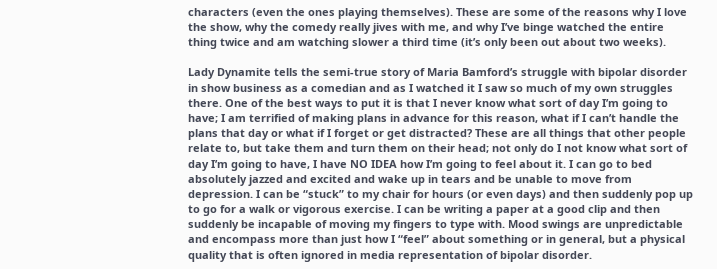characters (even the ones playing themselves). These are some of the reasons why I love the show, why the comedy really jives with me, and why I’ve binge watched the entire thing twice and am watching slower a third time (it’s only been out about two weeks).

Lady Dynamite tells the semi-true story of Maria Bamford’s struggle with bipolar disorder in show business as a comedian and as I watched it I saw so much of my own struggles there. One of the best ways to put it is that I never know what sort of day I’m going to have; I am terrified of making plans in advance for this reason, what if I can’t handle the plans that day or what if I forget or get distracted? These are all things that other people relate to, but take them and turn them on their head; not only do I not know what sort of day I’m going to have, I have NO IDEA how I’m going to feel about it. I can go to bed absolutely jazzed and excited and wake up in tears and be unable to move from depression. I can be “stuck” to my chair for hours (or even days) and then suddenly pop up to go for a walk or vigorous exercise. I can be writing a paper at a good clip and then suddenly be incapable of moving my fingers to type with. Mood swings are unpredictable and encompass more than just how I “feel” about something or in general, but a physical quality that is often ignored in media representation of bipolar disorder.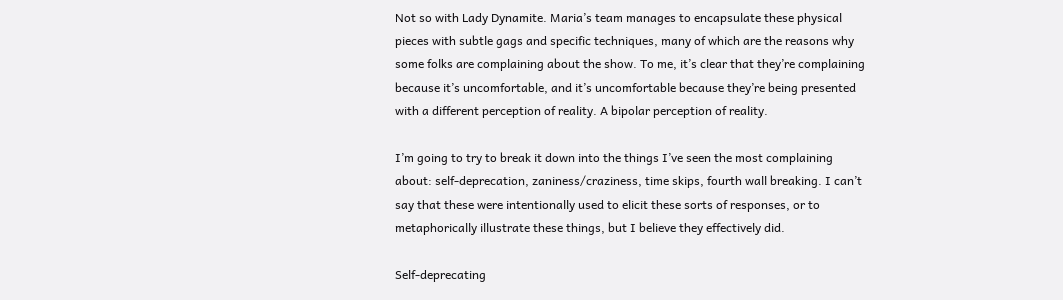Not so with Lady Dynamite. Maria’s team manages to encapsulate these physical pieces with subtle gags and specific techniques, many of which are the reasons why some folks are complaining about the show. To me, it’s clear that they’re complaining because it’s uncomfortable, and it’s uncomfortable because they’re being presented with a different perception of reality. A bipolar perception of reality.

I’m going to try to break it down into the things I’ve seen the most complaining about: self-deprecation, zaniness/craziness, time skips, fourth wall breaking. I can’t say that these were intentionally used to elicit these sorts of responses, or to metaphorically illustrate these things, but I believe they effectively did.

Self-deprecating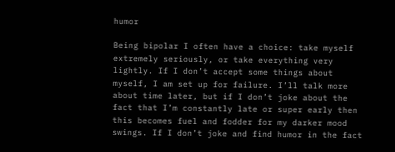humor

Being bipolar I often have a choice: take myself extremely seriously, or take everything very lightly. If I don’t accept some things about myself, I am set up for failure. I’ll talk more about time later, but if I don’t joke about the fact that I’m constantly late or super early then this becomes fuel and fodder for my darker mood swings. If I don’t joke and find humor in the fact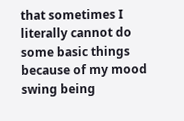that sometimes I literally cannot do some basic things because of my mood swing being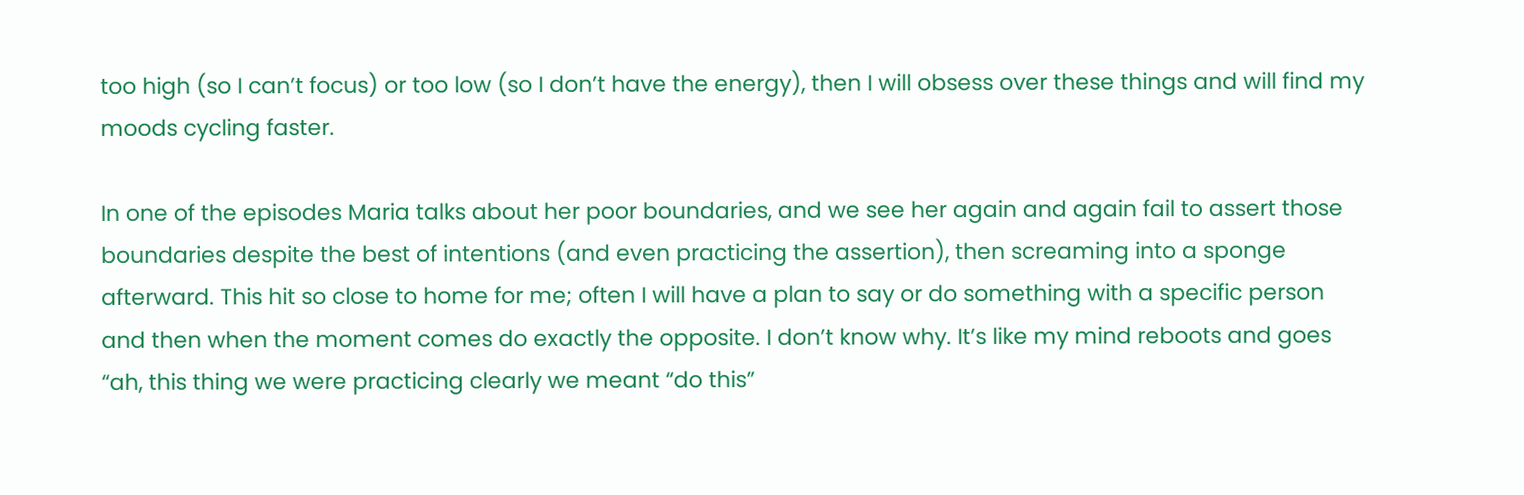too high (so I can’t focus) or too low (so I don’t have the energy), then I will obsess over these things and will find my moods cycling faster.

In one of the episodes Maria talks about her poor boundaries, and we see her again and again fail to assert those boundaries despite the best of intentions (and even practicing the assertion), then screaming into a sponge afterward. This hit so close to home for me; often I will have a plan to say or do something with a specific person and then when the moment comes do exactly the opposite. I don’t know why. It’s like my mind reboots and goes “ah, this thing we were practicing clearly we meant “do this”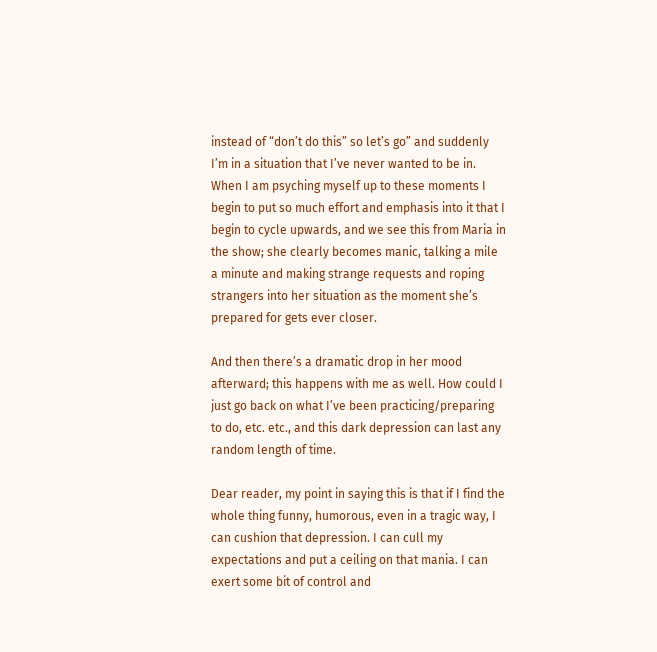instead of “don’t do this” so let’s go” and suddenly I’m in a situation that I’ve never wanted to be in. When I am psyching myself up to these moments I begin to put so much effort and emphasis into it that I begin to cycle upwards, and we see this from Maria in the show; she clearly becomes manic, talking a mile a minute and making strange requests and roping strangers into her situation as the moment she’s prepared for gets ever closer.

And then there’s a dramatic drop in her mood afterward; this happens with me as well. How could I just go back on what I’ve been practicing/preparing to do, etc. etc., and this dark depression can last any random length of time.

Dear reader, my point in saying this is that if I find the whole thing funny, humorous, even in a tragic way, I can cushion that depression. I can cull my expectations and put a ceiling on that mania. I can exert some bit of control and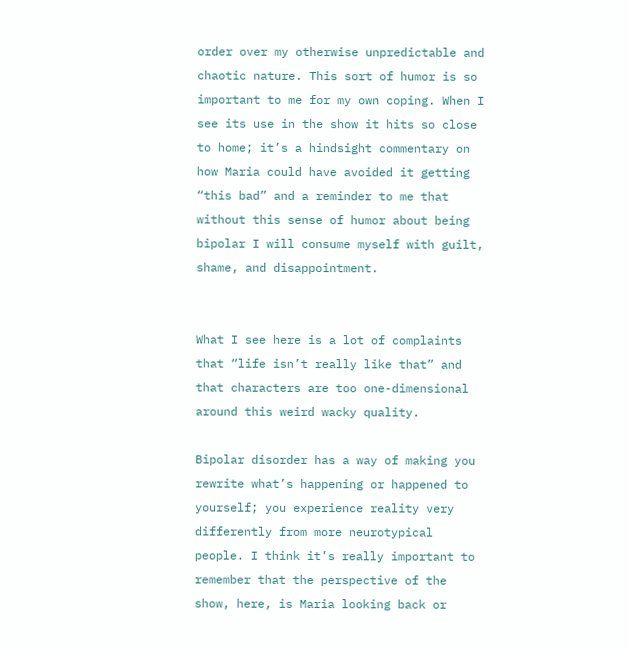order over my otherwise unpredictable and chaotic nature. This sort of humor is so important to me for my own coping. When I see its use in the show it hits so close to home; it’s a hindsight commentary on how Maria could have avoided it getting “this bad” and a reminder to me that without this sense of humor about being bipolar I will consume myself with guilt, shame, and disappointment.


What I see here is a lot of complaints that “life isn’t really like that” and that characters are too one-dimensional around this weird wacky quality.

Bipolar disorder has a way of making you rewrite what’s happening or happened to yourself; you experience reality very differently from more neurotypical people. I think it’s really important to remember that the perspective of the show, here, is Maria looking back or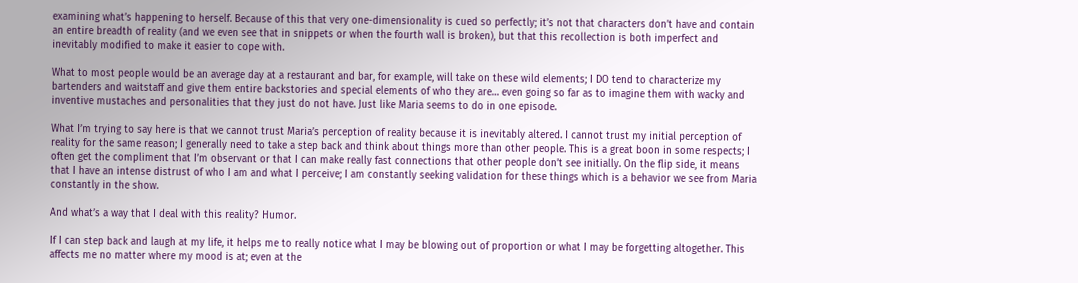examining what’s happening to herself. Because of this that very one-dimensionality is cued so perfectly; it’s not that characters don’t have and contain an entire breadth of reality (and we even see that in snippets or when the fourth wall is broken), but that this recollection is both imperfect and inevitably modified to make it easier to cope with.

What to most people would be an average day at a restaurant and bar, for example, will take on these wild elements; I DO tend to characterize my bartenders and waitstaff and give them entire backstories and special elements of who they are… even going so far as to imagine them with wacky and inventive mustaches and personalities that they just do not have. Just like Maria seems to do in one episode.

What I’m trying to say here is that we cannot trust Maria’s perception of reality because it is inevitably altered. I cannot trust my initial perception of reality for the same reason; I generally need to take a step back and think about things more than other people. This is a great boon in some respects; I often get the compliment that I’m observant or that I can make really fast connections that other people don’t see initially. On the flip side, it means that I have an intense distrust of who I am and what I perceive; I am constantly seeking validation for these things which is a behavior we see from Maria constantly in the show.

And what’s a way that I deal with this reality? Humor.

If I can step back and laugh at my life, it helps me to really notice what I may be blowing out of proportion or what I may be forgetting altogether. This affects me no matter where my mood is at; even at the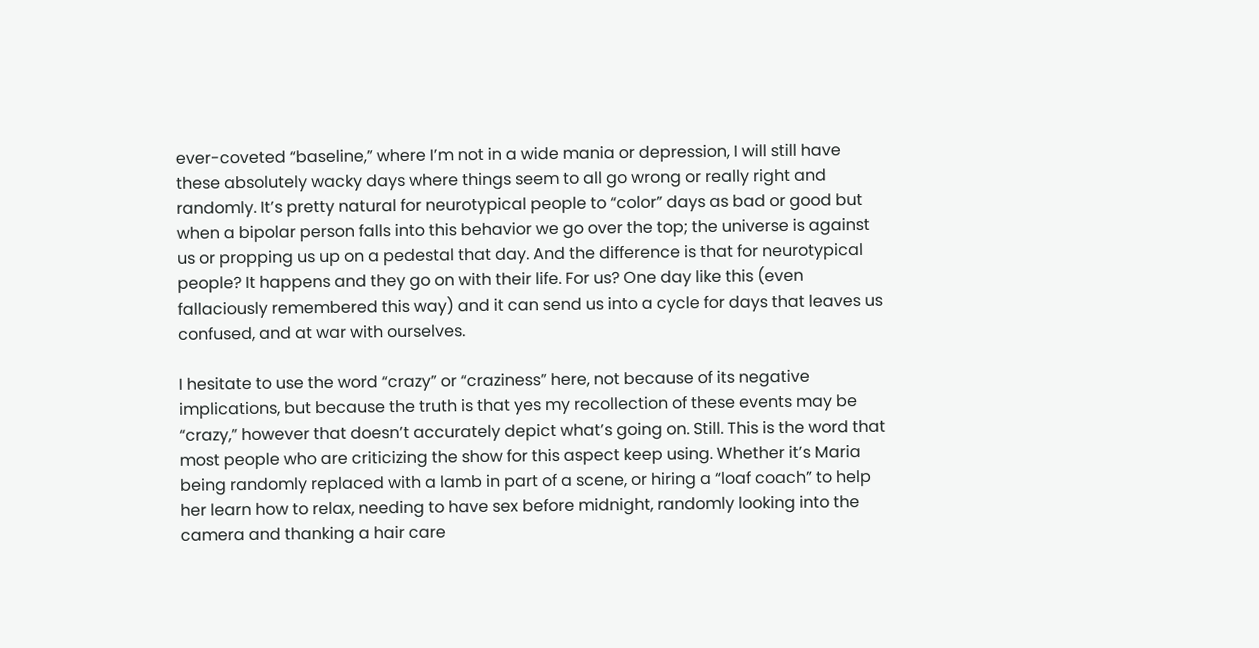ever-coveted “baseline,” where I’m not in a wide mania or depression, I will still have these absolutely wacky days where things seem to all go wrong or really right and randomly. It’s pretty natural for neurotypical people to “color” days as bad or good but when a bipolar person falls into this behavior we go over the top; the universe is against us or propping us up on a pedestal that day. And the difference is that for neurotypical people? It happens and they go on with their life. For us? One day like this (even fallaciously remembered this way) and it can send us into a cycle for days that leaves us confused, and at war with ourselves.

I hesitate to use the word “crazy” or “craziness” here, not because of its negative implications, but because the truth is that yes my recollection of these events may be “crazy,” however that doesn’t accurately depict what’s going on. Still. This is the word that most people who are criticizing the show for this aspect keep using. Whether it’s Maria being randomly replaced with a lamb in part of a scene, or hiring a “loaf coach” to help her learn how to relax, needing to have sex before midnight, randomly looking into the camera and thanking a hair care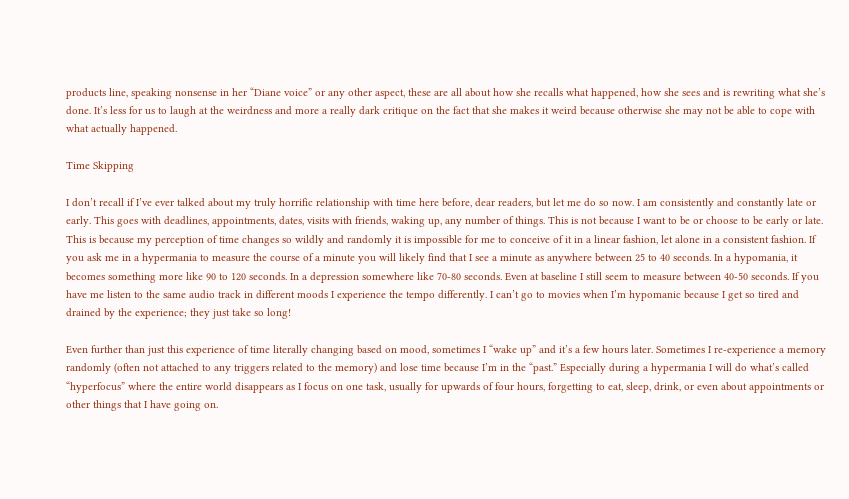products line, speaking nonsense in her “Diane voice” or any other aspect, these are all about how she recalls what happened, how she sees and is rewriting what she’s done. It’s less for us to laugh at the weirdness and more a really dark critique on the fact that she makes it weird because otherwise she may not be able to cope with what actually happened.

Time Skipping

I don’t recall if I’ve ever talked about my truly horrific relationship with time here before, dear readers, but let me do so now. I am consistently and constantly late or early. This goes with deadlines, appointments, dates, visits with friends, waking up, any number of things. This is not because I want to be or choose to be early or late. This is because my perception of time changes so wildly and randomly it is impossible for me to conceive of it in a linear fashion, let alone in a consistent fashion. If you ask me in a hypermania to measure the course of a minute you will likely find that I see a minute as anywhere between 25 to 40 seconds. In a hypomania, it becomes something more like 90 to 120 seconds. In a depression somewhere like 70-80 seconds. Even at baseline I still seem to measure between 40-50 seconds. If you have me listen to the same audio track in different moods I experience the tempo differently. I can’t go to movies when I’m hypomanic because I get so tired and drained by the experience; they just take so long!

Even further than just this experience of time literally changing based on mood, sometimes I “wake up” and it’s a few hours later. Sometimes I re-experience a memory randomly (often not attached to any triggers related to the memory) and lose time because I’m in the “past.” Especially during a hypermania I will do what’s called “hyperfocus” where the entire world disappears as I focus on one task, usually for upwards of four hours, forgetting to eat, sleep, drink, or even about appointments or other things that I have going on.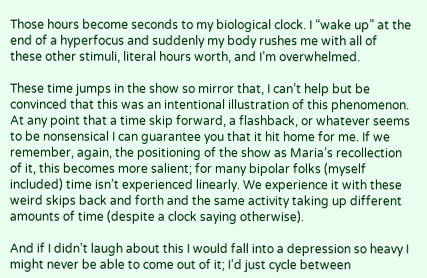Those hours become seconds to my biological clock. I “wake up” at the end of a hyperfocus and suddenly my body rushes me with all of these other stimuli, literal hours worth, and I’m overwhelmed.

These time jumps in the show so mirror that, I can’t help but be convinced that this was an intentional illustration of this phenomenon. At any point that a time skip forward, a flashback, or whatever seems to be nonsensical I can guarantee you that it hit home for me. If we remember, again, the positioning of the show as Maria’s recollection of it, this becomes more salient; for many bipolar folks (myself included) time isn’t experienced linearly. We experience it with these weird skips back and forth and the same activity taking up different amounts of time (despite a clock saying otherwise).

And if I didn’t laugh about this I would fall into a depression so heavy I might never be able to come out of it; I’d just cycle between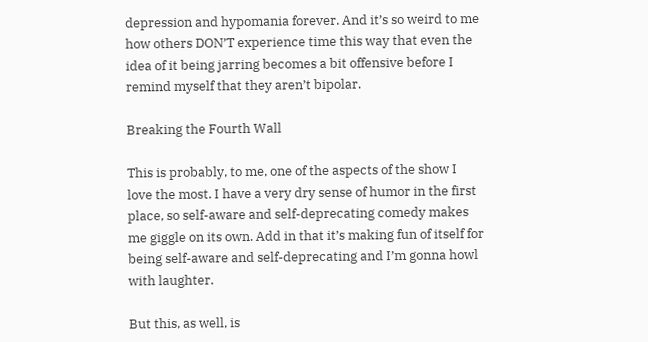depression and hypomania forever. And it’s so weird to me how others DON’T experience time this way that even the idea of it being jarring becomes a bit offensive before I remind myself that they aren’t bipolar.

Breaking the Fourth Wall

This is probably, to me, one of the aspects of the show I love the most. I have a very dry sense of humor in the first place, so self-aware and self-deprecating comedy makes me giggle on its own. Add in that it’s making fun of itself for being self-aware and self-deprecating and I’m gonna howl with laughter.

But this, as well, is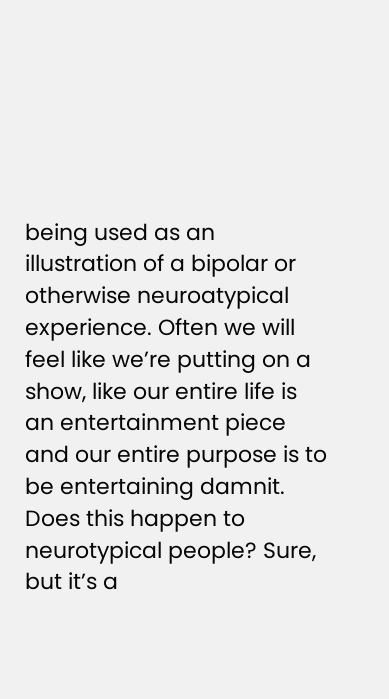being used as an illustration of a bipolar or otherwise neuroatypical experience. Often we will feel like we’re putting on a show, like our entire life is an entertainment piece and our entire purpose is to be entertaining damnit. Does this happen to neurotypical people? Sure, but it’s a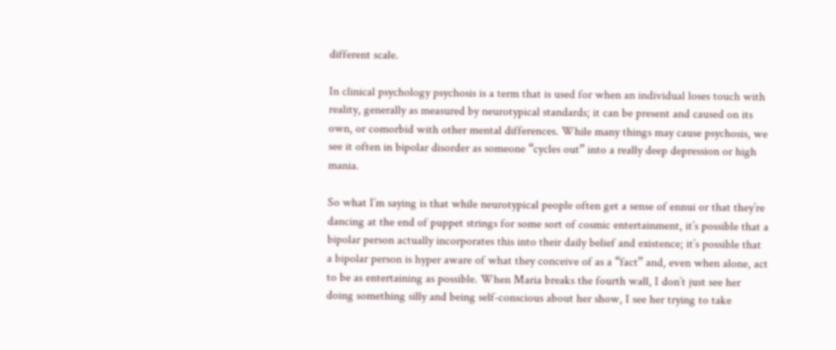different scale.

In clinical psychology psychosis is a term that is used for when an individual loses touch with reality, generally as measured by neurotypical standards; it can be present and caused on its own, or comorbid with other mental differences. While many things may cause psychosis, we see it often in bipolar disorder as someone “cycles out” into a really deep depression or high mania.

So what I’m saying is that while neurotypical people often get a sense of ennui or that they’re dancing at the end of puppet strings for some sort of cosmic entertainment, it’s possible that a bipolar person actually incorporates this into their daily belief and existence; it’s possible that a bipolar person is hyper aware of what they conceive of as a “fact” and, even when alone, act to be as entertaining as possible. When Maria breaks the fourth wall, I don’t just see her doing something silly and being self-conscious about her show, I see her trying to take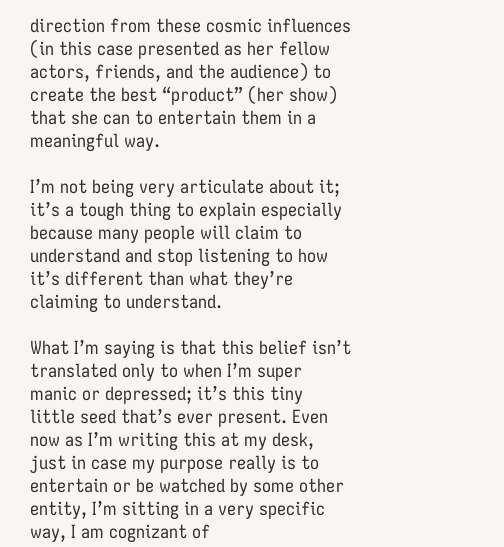direction from these cosmic influences (in this case presented as her fellow actors, friends, and the audience) to create the best “product” (her show) that she can to entertain them in a meaningful way.

I’m not being very articulate about it; it’s a tough thing to explain especially because many people will claim to understand and stop listening to how it’s different than what they’re claiming to understand.

What I’m saying is that this belief isn’t translated only to when I’m super manic or depressed; it’s this tiny little seed that’s ever present. Even now as I’m writing this at my desk, just in case my purpose really is to entertain or be watched by some other entity, I’m sitting in a very specific way, I am cognizant of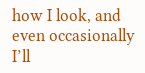how I look, and even occasionally I’ll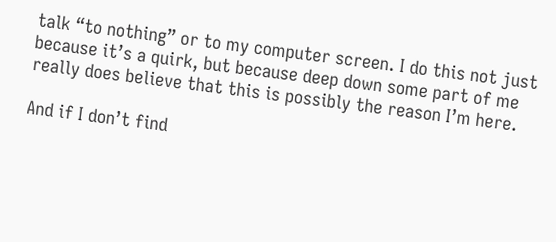talk “to nothing” or to my computer screen. I do this not just because it’s a quirk, but because deep down some part of me really does believe that this is possibly the reason I’m here.

And if I don’t find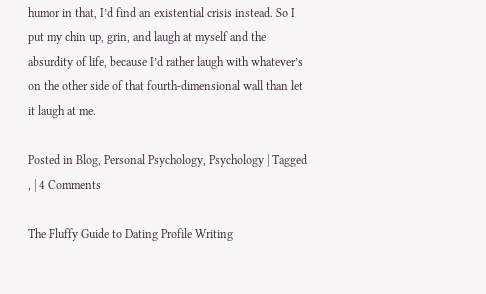humor in that, I’d find an existential crisis instead. So I put my chin up, grin, and laugh at myself and the absurdity of life, because I’d rather laugh with whatever’s on the other side of that fourth-dimensional wall than let it laugh at me.

Posted in Blog, Personal Psychology, Psychology | Tagged , | 4 Comments

The Fluffy Guide to Dating Profile Writing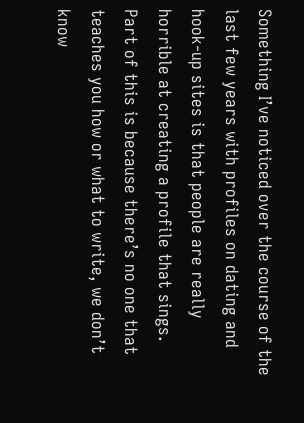Something I’ve noticed over the course of the last few years with profiles on dating and hook-up sites is that people are really horrible at creating a profile that sings. Part of this is because there’s no one that teaches you how or what to write, we don’t know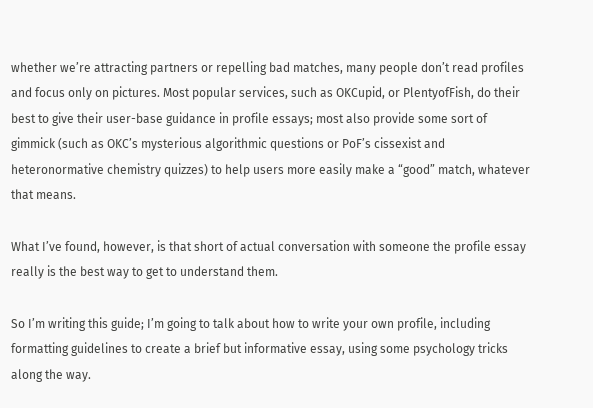whether we’re attracting partners or repelling bad matches, many people don’t read profiles and focus only on pictures. Most popular services, such as OKCupid, or PlentyofFish, do their best to give their user-base guidance in profile essays; most also provide some sort of gimmick (such as OKC’s mysterious algorithmic questions or PoF’s cissexist and heteronormative chemistry quizzes) to help users more easily make a “good” match, whatever that means.

What I’ve found, however, is that short of actual conversation with someone the profile essay really is the best way to get to understand them.

So I’m writing this guide; I’m going to talk about how to write your own profile, including formatting guidelines to create a brief but informative essay, using some psychology tricks along the way.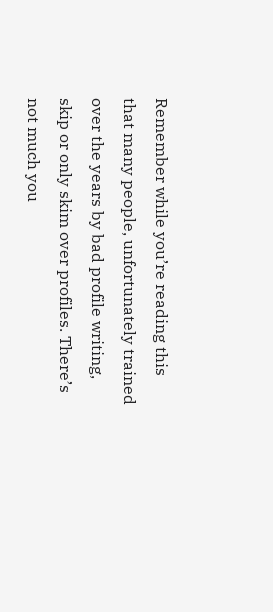Remember while you’re reading this that many people, unfortunately trained over the years by bad profile writing, skip or only skim over profiles. There’s not much you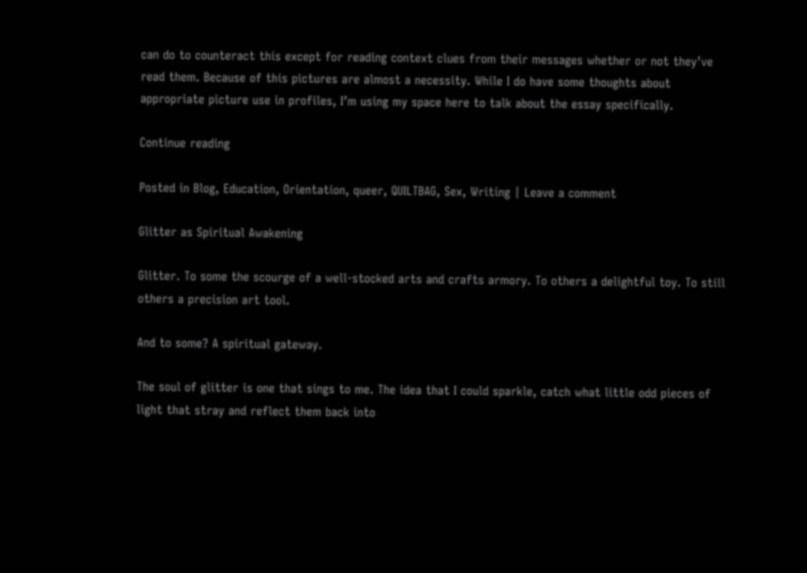can do to counteract this except for reading context clues from their messages whether or not they’ve read them. Because of this pictures are almost a necessity. While I do have some thoughts about appropriate picture use in profiles, I’m using my space here to talk about the essay specifically.

Continue reading

Posted in Blog, Education, Orientation, queer, QUILTBAG, Sex, Writing | Leave a comment

Glitter as Spiritual Awakening

Glitter. To some the scourge of a well-stocked arts and crafts armory. To others a delightful toy. To still others a precision art tool.

And to some? A spiritual gateway.

The soul of glitter is one that sings to me. The idea that I could sparkle, catch what little odd pieces of light that stray and reflect them back into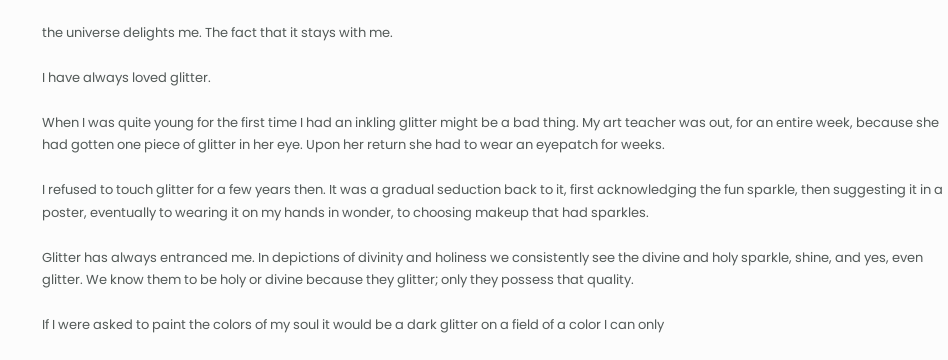the universe delights me. The fact that it stays with me.

I have always loved glitter.

When I was quite young for the first time I had an inkling glitter might be a bad thing. My art teacher was out, for an entire week, because she had gotten one piece of glitter in her eye. Upon her return she had to wear an eyepatch for weeks.

I refused to touch glitter for a few years then. It was a gradual seduction back to it, first acknowledging the fun sparkle, then suggesting it in a poster, eventually to wearing it on my hands in wonder, to choosing makeup that had sparkles.

Glitter has always entranced me. In depictions of divinity and holiness we consistently see the divine and holy sparkle, shine, and yes, even glitter. We know them to be holy or divine because they glitter; only they possess that quality.

If I were asked to paint the colors of my soul it would be a dark glitter on a field of a color I can only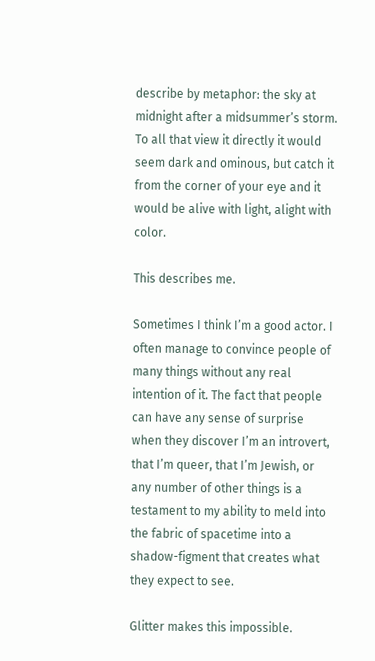describe by metaphor: the sky at midnight after a midsummer’s storm. To all that view it directly it would seem dark and ominous, but catch it from the corner of your eye and it would be alive with light, alight with color.

This describes me.

Sometimes I think I’m a good actor. I often manage to convince people of many things without any real intention of it. The fact that people can have any sense of surprise when they discover I’m an introvert, that I’m queer, that I’m Jewish, or any number of other things is a testament to my ability to meld into the fabric of spacetime into a shadow-figment that creates what they expect to see.

Glitter makes this impossible.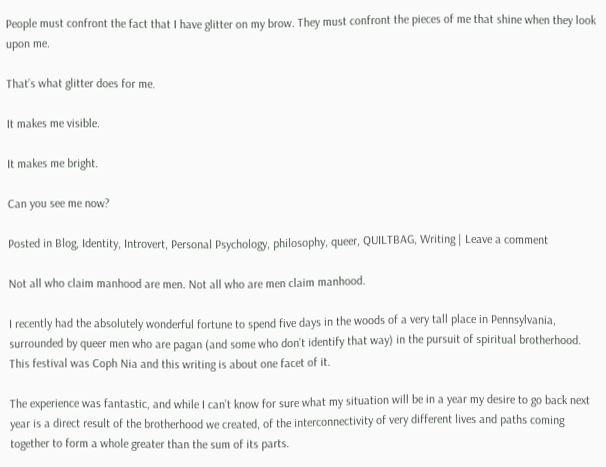People must confront the fact that I have glitter on my brow. They must confront the pieces of me that shine when they look upon me.

That’s what glitter does for me.

It makes me visible.

It makes me bright.

Can you see me now?

Posted in Blog, Identity, Introvert, Personal Psychology, philosophy, queer, QUILTBAG, Writing | Leave a comment

Not all who claim manhood are men. Not all who are men claim manhood.

I recently had the absolutely wonderful fortune to spend five days in the woods of a very tall place in Pennsylvania, surrounded by queer men who are pagan (and some who don’t identify that way) in the pursuit of spiritual brotherhood. This festival was Coph Nia and this writing is about one facet of it.

The experience was fantastic, and while I can’t know for sure what my situation will be in a year my desire to go back next year is a direct result of the brotherhood we created, of the interconnectivity of very different lives and paths coming together to form a whole greater than the sum of its parts.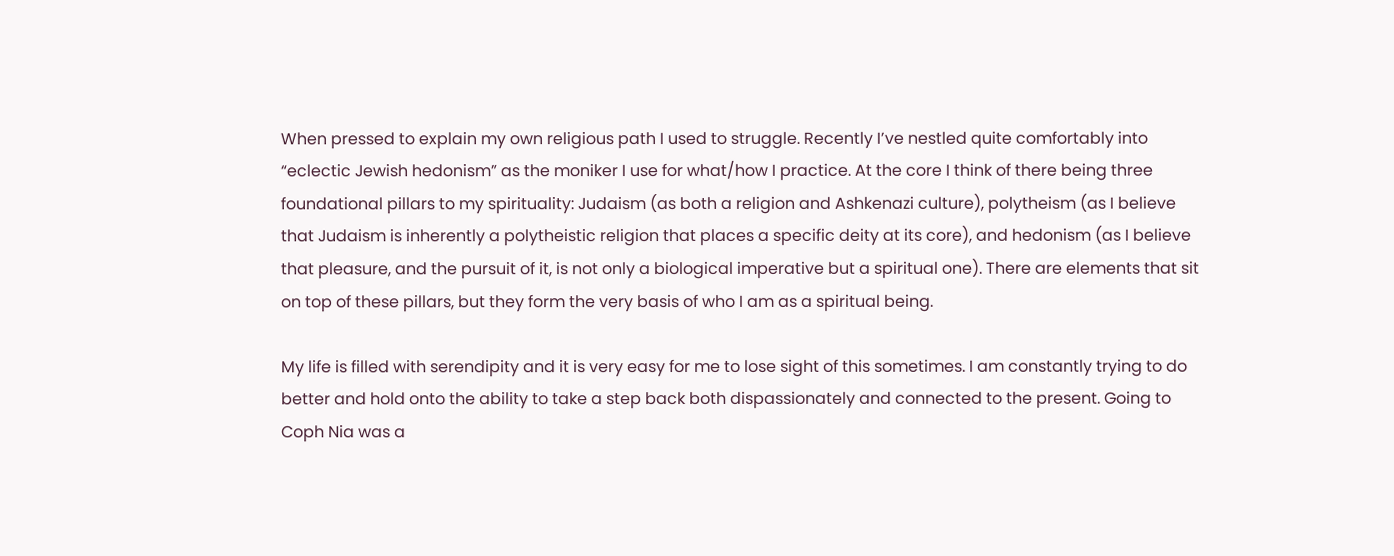When pressed to explain my own religious path I used to struggle. Recently I’ve nestled quite comfortably into “eclectic Jewish hedonism” as the moniker I use for what/how I practice. At the core I think of there being three foundational pillars to my spirituality: Judaism (as both a religion and Ashkenazi culture), polytheism (as I believe that Judaism is inherently a polytheistic religion that places a specific deity at its core), and hedonism (as I believe that pleasure, and the pursuit of it, is not only a biological imperative but a spiritual one). There are elements that sit on top of these pillars, but they form the very basis of who I am as a spiritual being.

My life is filled with serendipity and it is very easy for me to lose sight of this sometimes. I am constantly trying to do better and hold onto the ability to take a step back both dispassionately and connected to the present. Going to Coph Nia was a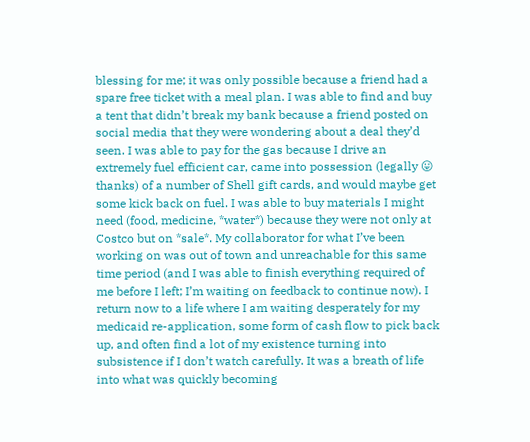blessing for me; it was only possible because a friend had a spare free ticket with a meal plan. I was able to find and buy a tent that didn’t break my bank because a friend posted on social media that they were wondering about a deal they’d seen. I was able to pay for the gas because I drive an extremely fuel efficient car, came into possession (legally 😛 thanks) of a number of Shell gift cards, and would maybe get some kick back on fuel. I was able to buy materials I might need (food, medicine, *water*) because they were not only at Costco but on *sale*. My collaborator for what I’ve been working on was out of town and unreachable for this same time period (and I was able to finish everything required of me before I left; I’m waiting on feedback to continue now). I return now to a life where I am waiting desperately for my medicaid re-application, some form of cash flow to pick back up, and often find a lot of my existence turning into subsistence if I don’t watch carefully. It was a breath of life into what was quickly becoming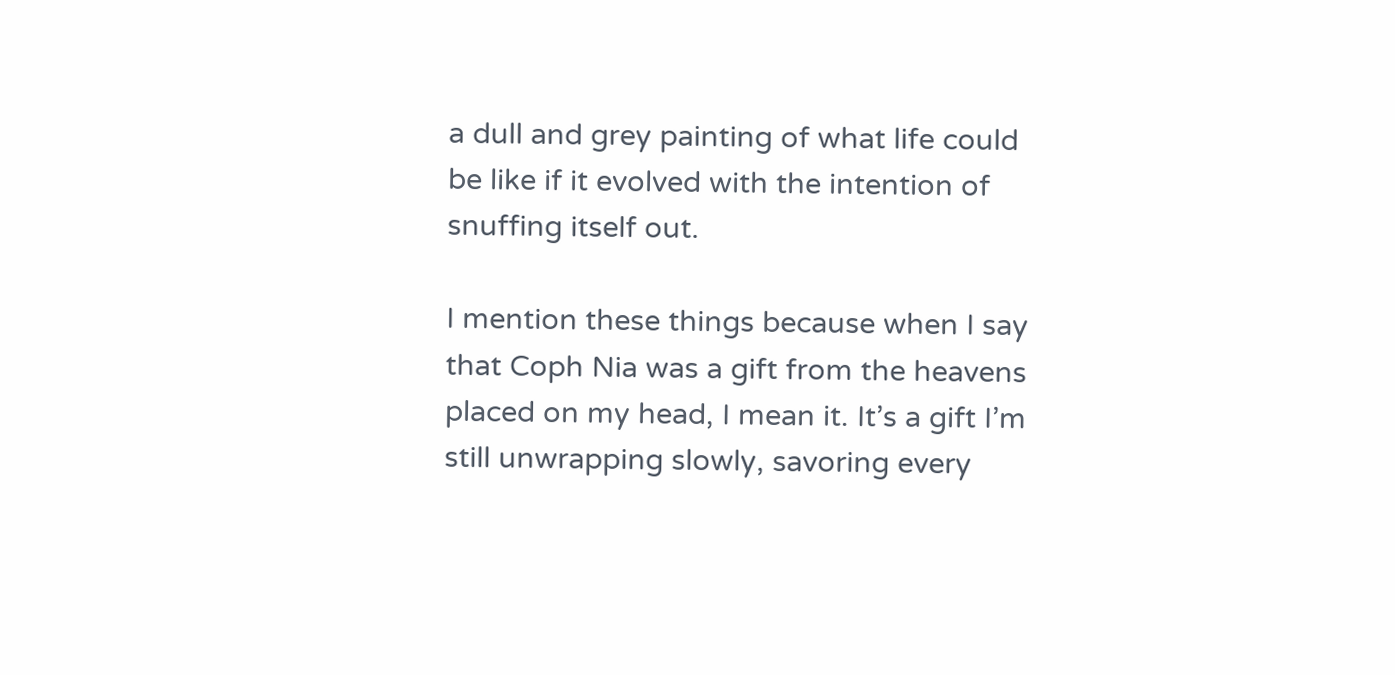a dull and grey painting of what life could be like if it evolved with the intention of snuffing itself out.

I mention these things because when I say that Coph Nia was a gift from the heavens placed on my head, I mean it. It’s a gift I’m still unwrapping slowly, savoring every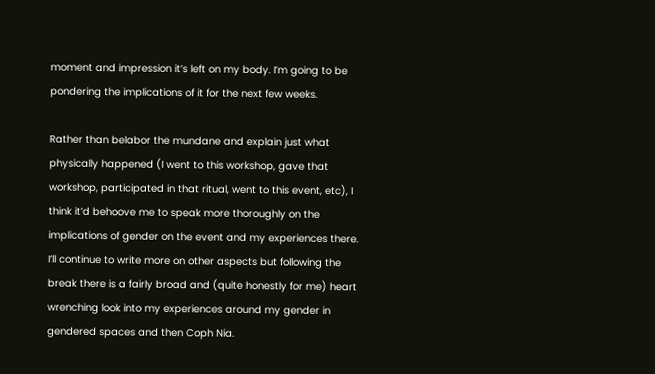moment and impression it’s left on my body. I’m going to be pondering the implications of it for the next few weeks.

Rather than belabor the mundane and explain just what physically happened (I went to this workshop, gave that workshop, participated in that ritual, went to this event, etc), I think it’d behoove me to speak more thoroughly on the implications of gender on the event and my experiences there. I’ll continue to write more on other aspects but following the break there is a fairly broad and (quite honestly for me) heart wrenching look into my experiences around my gender in gendered spaces and then Coph Nia.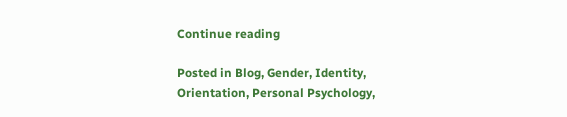Continue reading

Posted in Blog, Gender, Identity, Orientation, Personal Psychology,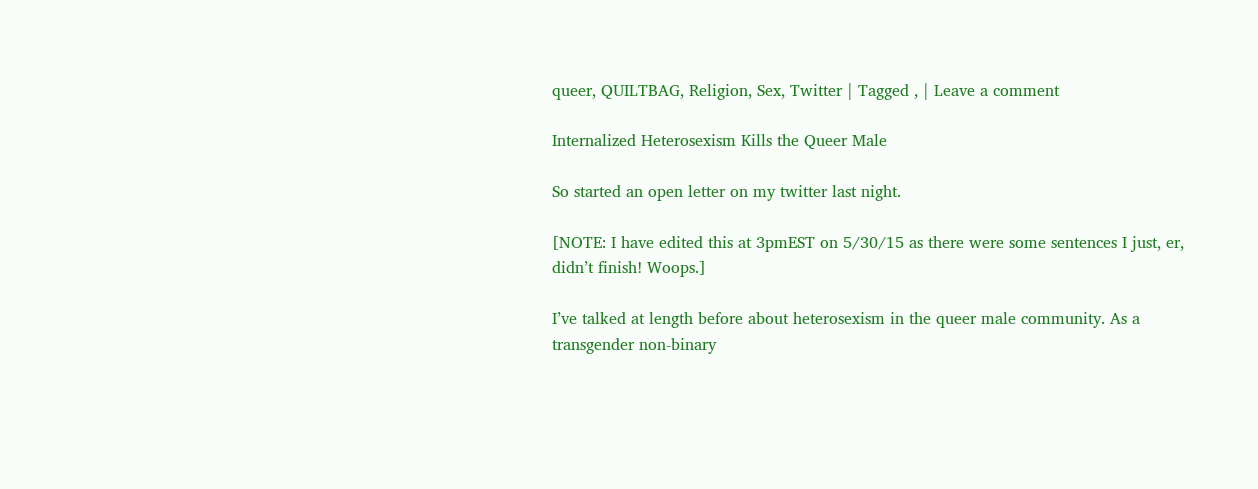queer, QUILTBAG, Religion, Sex, Twitter | Tagged , | Leave a comment

Internalized Heterosexism Kills the Queer Male

So started an open letter on my twitter last night.

[NOTE: I have edited this at 3pmEST on 5/30/15 as there were some sentences I just, er, didn’t finish! Woops.]

I’ve talked at length before about heterosexism in the queer male community. As a transgender non-binary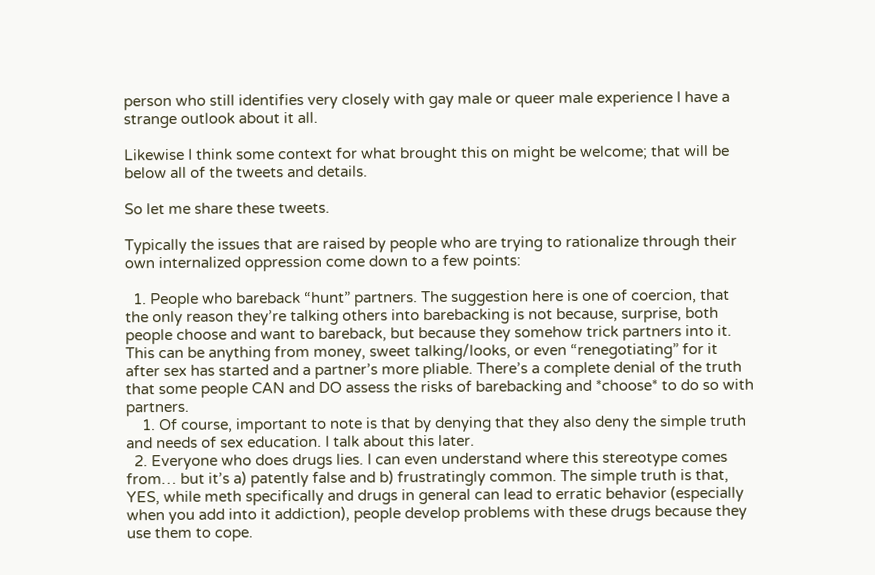person who still identifies very closely with gay male or queer male experience I have a strange outlook about it all.

Likewise I think some context for what brought this on might be welcome; that will be below all of the tweets and details.

So let me share these tweets.

Typically the issues that are raised by people who are trying to rationalize through their own internalized oppression come down to a few points:

  1. People who bareback “hunt” partners. The suggestion here is one of coercion, that the only reason they’re talking others into barebacking is not because, surprise, both people choose and want to bareback, but because they somehow trick partners into it. This can be anything from money, sweet talking/looks, or even “renegotiating” for it after sex has started and a partner’s more pliable. There’s a complete denial of the truth that some people CAN and DO assess the risks of barebacking and *choose* to do so with partners.
    1. Of course, important to note is that by denying that they also deny the simple truth and needs of sex education. I talk about this later.
  2. Everyone who does drugs lies. I can even understand where this stereotype comes from… but it’s a) patently false and b) frustratingly common. The simple truth is that, YES, while meth specifically and drugs in general can lead to erratic behavior (especially when you add into it addiction), people develop problems with these drugs because they use them to cope.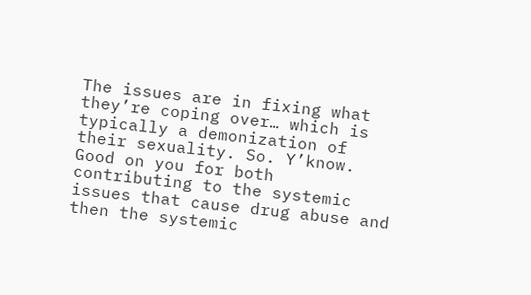The issues are in fixing what they’re coping over… which is typically a demonization of their sexuality. So. Y’know. Good on you for both contributing to the systemic issues that cause drug abuse and then the systemic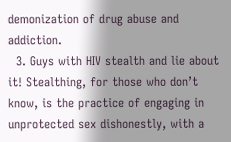demonization of drug abuse and addiction.
  3. Guys with HIV stealth and lie about it! Stealthing, for those who don’t know, is the practice of engaging in unprotected sex dishonestly, with a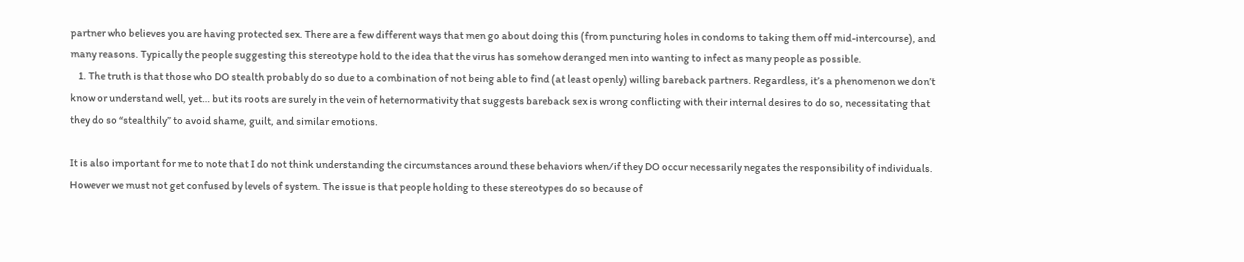partner who believes you are having protected sex. There are a few different ways that men go about doing this (from puncturing holes in condoms to taking them off mid-intercourse), and many reasons. Typically the people suggesting this stereotype hold to the idea that the virus has somehow deranged men into wanting to infect as many people as possible.
    1. The truth is that those who DO stealth probably do so due to a combination of not being able to find (at least openly) willing bareback partners. Regardless, it’s a phenomenon we don’t know or understand well, yet… but its roots are surely in the vein of heternormativity that suggests bareback sex is wrong conflicting with their internal desires to do so, necessitating that they do so “stealthily” to avoid shame, guilt, and similar emotions.

It is also important for me to note that I do not think understanding the circumstances around these behaviors when/if they DO occur necessarily negates the responsibility of individuals. However we must not get confused by levels of system. The issue is that people holding to these stereotypes do so because of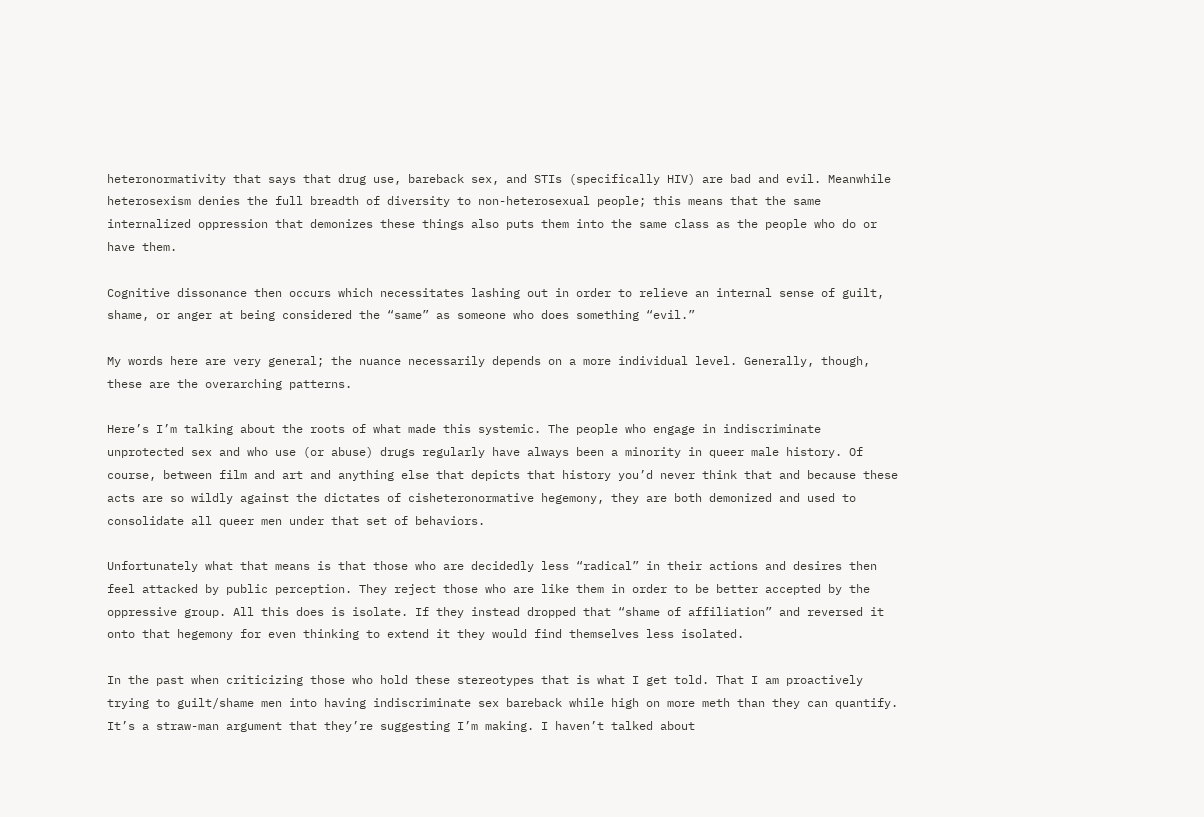heteronormativity that says that drug use, bareback sex, and STIs (specifically HIV) are bad and evil. Meanwhile heterosexism denies the full breadth of diversity to non-heterosexual people; this means that the same internalized oppression that demonizes these things also puts them into the same class as the people who do or have them.

Cognitive dissonance then occurs which necessitates lashing out in order to relieve an internal sense of guilt, shame, or anger at being considered the “same” as someone who does something “evil.”

My words here are very general; the nuance necessarily depends on a more individual level. Generally, though, these are the overarching patterns.

Here’s I’m talking about the roots of what made this systemic. The people who engage in indiscriminate unprotected sex and who use (or abuse) drugs regularly have always been a minority in queer male history. Of course, between film and art and anything else that depicts that history you’d never think that and because these acts are so wildly against the dictates of cisheteronormative hegemony, they are both demonized and used to consolidate all queer men under that set of behaviors.

Unfortunately what that means is that those who are decidedly less “radical” in their actions and desires then feel attacked by public perception. They reject those who are like them in order to be better accepted by the oppressive group. All this does is isolate. If they instead dropped that “shame of affiliation” and reversed it onto that hegemony for even thinking to extend it they would find themselves less isolated.

In the past when criticizing those who hold these stereotypes that is what I get told. That I am proactively trying to guilt/shame men into having indiscriminate sex bareback while high on more meth than they can quantify. It’s a straw-man argument that they’re suggesting I’m making. I haven’t talked about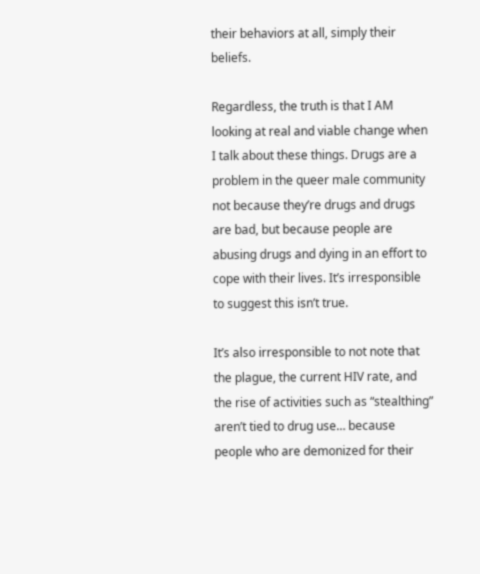their behaviors at all, simply their beliefs.

Regardless, the truth is that I AM looking at real and viable change when I talk about these things. Drugs are a problem in the queer male community not because they’re drugs and drugs are bad, but because people are abusing drugs and dying in an effort to cope with their lives. It’s irresponsible to suggest this isn’t true.

It’s also irresponsible to not note that the plague, the current HIV rate, and the rise of activities such as “stealthing” aren’t tied to drug use… because people who are demonized for their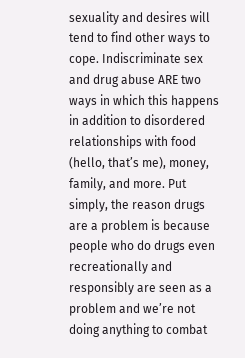sexuality and desires will tend to find other ways to cope. Indiscriminate sex and drug abuse ARE two ways in which this happens in addition to disordered relationships with food (hello, that’s me), money, family, and more. Put simply, the reason drugs are a problem is because people who do drugs even recreationally and responsibly are seen as a problem and we’re not doing anything to combat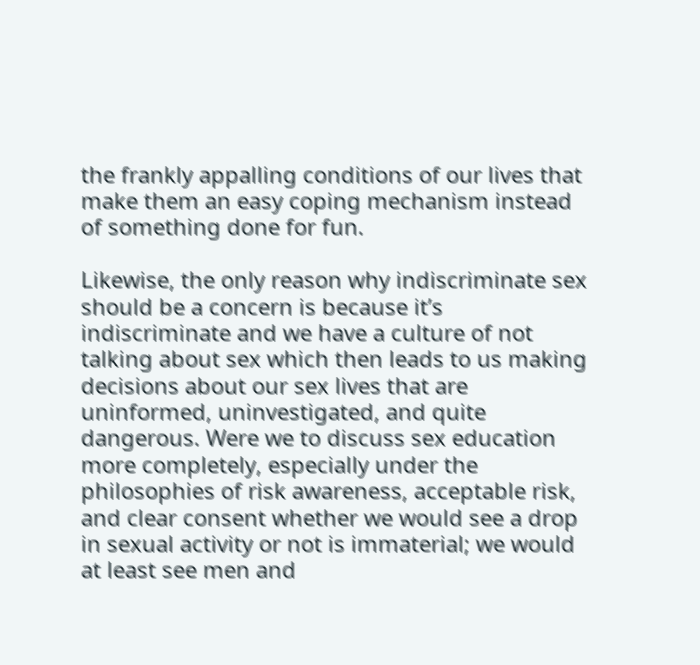the frankly appalling conditions of our lives that make them an easy coping mechanism instead of something done for fun.

Likewise, the only reason why indiscriminate sex should be a concern is because it’s indiscriminate and we have a culture of not talking about sex which then leads to us making decisions about our sex lives that are uninformed, uninvestigated, and quite dangerous. Were we to discuss sex education more completely, especially under the philosophies of risk awareness, acceptable risk, and clear consent whether we would see a drop in sexual activity or not is immaterial; we would at least see men and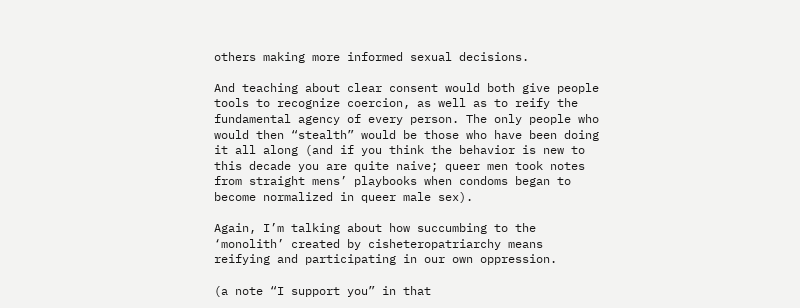others making more informed sexual decisions.

And teaching about clear consent would both give people tools to recognize coercion, as well as to reify the fundamental agency of every person. The only people who would then “stealth” would be those who have been doing it all along (and if you think the behavior is new to this decade you are quite naive; queer men took notes from straight mens’ playbooks when condoms began to become normalized in queer male sex).

Again, I’m talking about how succumbing to the ‘monolith’ created by cisheteropatriarchy means reifying and participating in our own oppression.

(a note “I support you” in that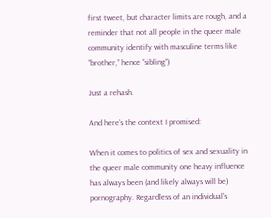first tweet, but character limits are rough, and a reminder that not all people in the queer male community identify with masculine terms like “brother,” hence “sibling”)

Just a rehash.

And here’s the context I promised:

When it comes to politics of sex and sexuality in the queer male community one heavy influence has always been (and likely always will be) pornography. Regardless of an individual’s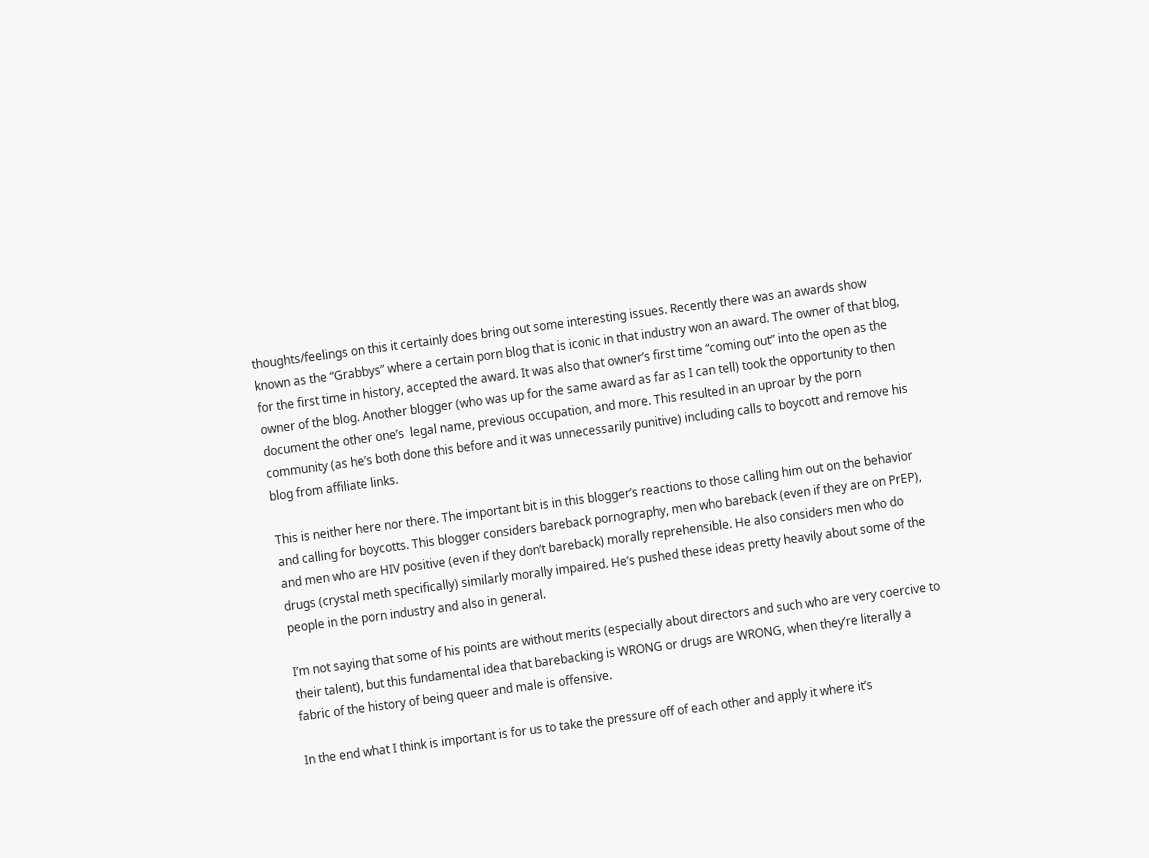thoughts/feelings on this it certainly does bring out some interesting issues. Recently there was an awards show known as the “Grabbys” where a certain porn blog that is iconic in that industry won an award. The owner of that blog, for the first time in history, accepted the award. It was also that owner’s first time “coming out” into the open as the owner of the blog. Another blogger (who was up for the same award as far as I can tell) took the opportunity to then document the other one’s  legal name, previous occupation, and more. This resulted in an uproar by the porn community (as he’s both done this before and it was unnecessarily punitive) including calls to boycott and remove his blog from affiliate links.

This is neither here nor there. The important bit is in this blogger’s reactions to those calling him out on the behavior and calling for boycotts. This blogger considers bareback pornography, men who bareback (even if they are on PrEP), and men who are HIV positive (even if they don’t bareback) morally reprehensible. He also considers men who do drugs (crystal meth specifically) similarly morally impaired. He’s pushed these ideas pretty heavily about some of the people in the porn industry and also in general.

I’m not saying that some of his points are without merits (especially about directors and such who are very coercive to their talent), but this fundamental idea that barebacking is WRONG or drugs are WRONG, when they’re literally a fabric of the history of being queer and male is offensive.

In the end what I think is important is for us to take the pressure off of each other and apply it where it’s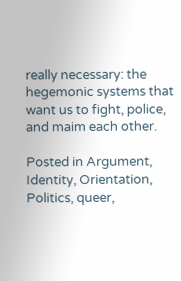really necessary: the hegemonic systems that want us to fight, police, and maim each other.

Posted in Argument, Identity, Orientation, Politics, queer,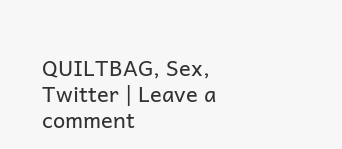QUILTBAG, Sex, Twitter | Leave a comment